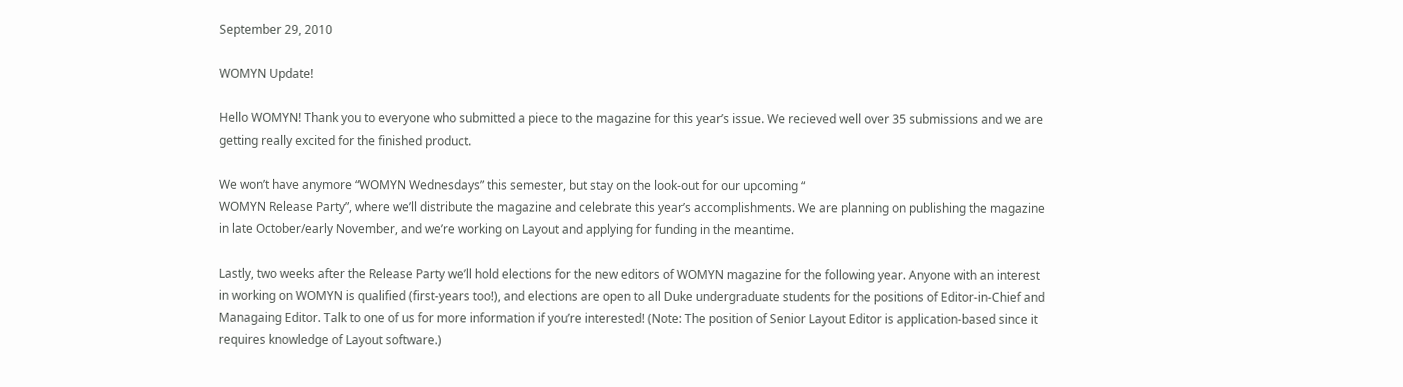September 29, 2010

WOMYN Update!

Hello WOMYN! Thank you to everyone who submitted a piece to the magazine for this year’s issue. We recieved well over 35 submissions and we are getting really excited for the finished product.

We won’t have anymore “WOMYN Wednesdays” this semester, but stay on the look-out for our upcoming “
WOMYN Release Party”, where we’ll distribute the magazine and celebrate this year’s accomplishments. We are planning on publishing the magazine in late October/early November, and we’re working on Layout and applying for funding in the meantime.

Lastly, two weeks after the Release Party we’ll hold elections for the new editors of WOMYN magazine for the following year. Anyone with an interest in working on WOMYN is qualified (first-years too!), and elections are open to all Duke undergraduate students for the positions of Editor-in-Chief and Managaing Editor. Talk to one of us for more information if you’re interested! (Note: The position of Senior Layout Editor is application-based since it requires knowledge of Layout software.)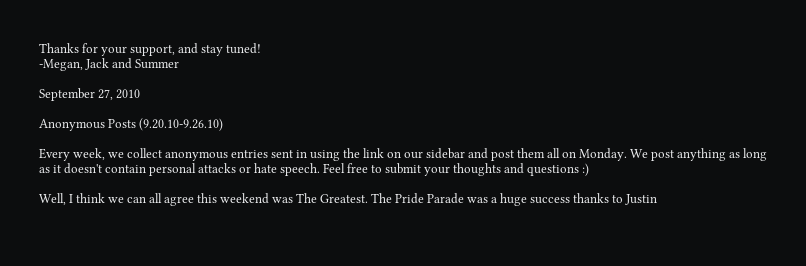Thanks for your support, and stay tuned!
-Megan, Jack and Summer

September 27, 2010

Anonymous Posts (9.20.10-9.26.10)

Every week, we collect anonymous entries sent in using the link on our sidebar and post them all on Monday. We post anything as long as it doesn't contain personal attacks or hate speech. Feel free to submit your thoughts and questions :)

Well, I think we can all agree this weekend was The Greatest. The Pride Parade was a huge success thanks to Justin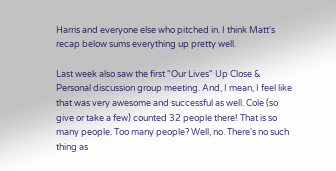Harris and everyone else who pitched in. I think Matt's recap below sums everything up pretty well.

Last week also saw the first "Our Lives" Up Close & Personal discussion group meeting. And, I mean, I feel like that was very awesome and successful as well. Cole (so give or take a few) counted 32 people there! That is so many people. Too many people? Well, no. There's no such thing as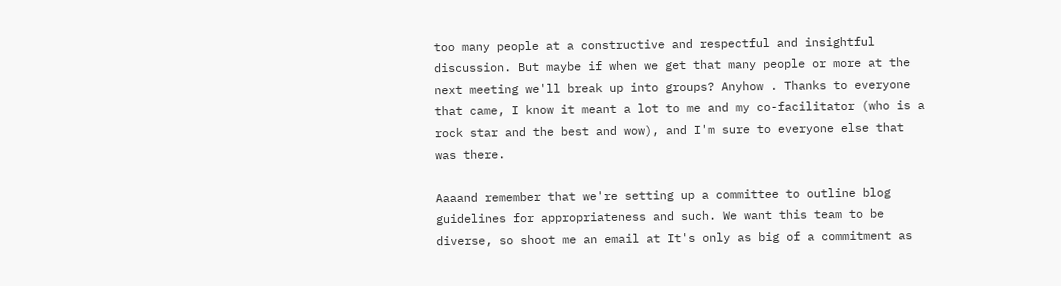too many people at a constructive and respectful and insightful discussion. But maybe if when we get that many people or more at the next meeting we'll break up into groups? Anyhow . Thanks to everyone that came, I know it meant a lot to me and my co-facilitator (who is a rock star and the best and wow), and I'm sure to everyone else that was there.

Aaaand remember that we're setting up a committee to outline blog guidelines for appropriateness and such. We want this team to be diverse, so shoot me an email at It's only as big of a commitment as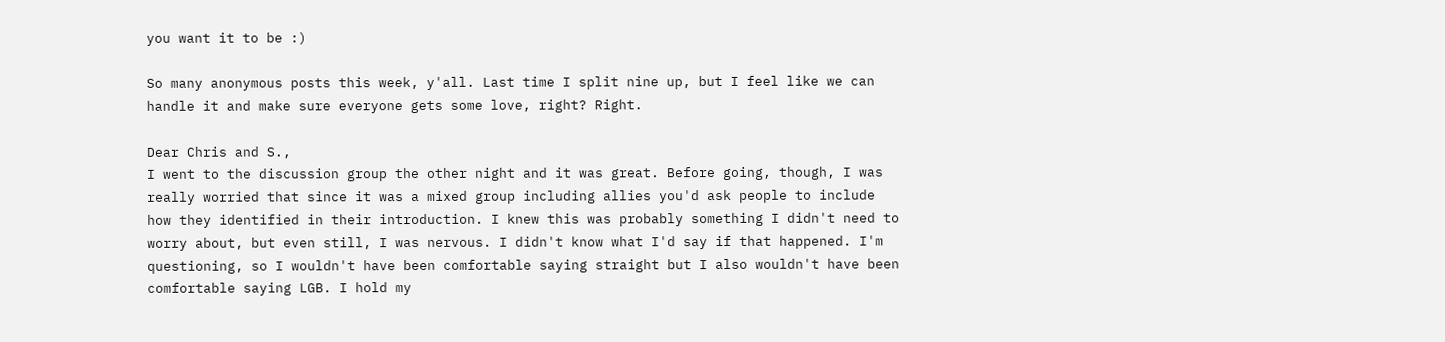you want it to be :)

So many anonymous posts this week, y'all. Last time I split nine up, but I feel like we can handle it and make sure everyone gets some love, right? Right.

Dear Chris and S.,
I went to the discussion group the other night and it was great. Before going, though, I was really worried that since it was a mixed group including allies you'd ask people to include how they identified in their introduction. I knew this was probably something I didn't need to worry about, but even still, I was nervous. I didn't know what I'd say if that happened. I'm questioning, so I wouldn't have been comfortable saying straight but I also wouldn't have been comfortable saying LGB. I hold my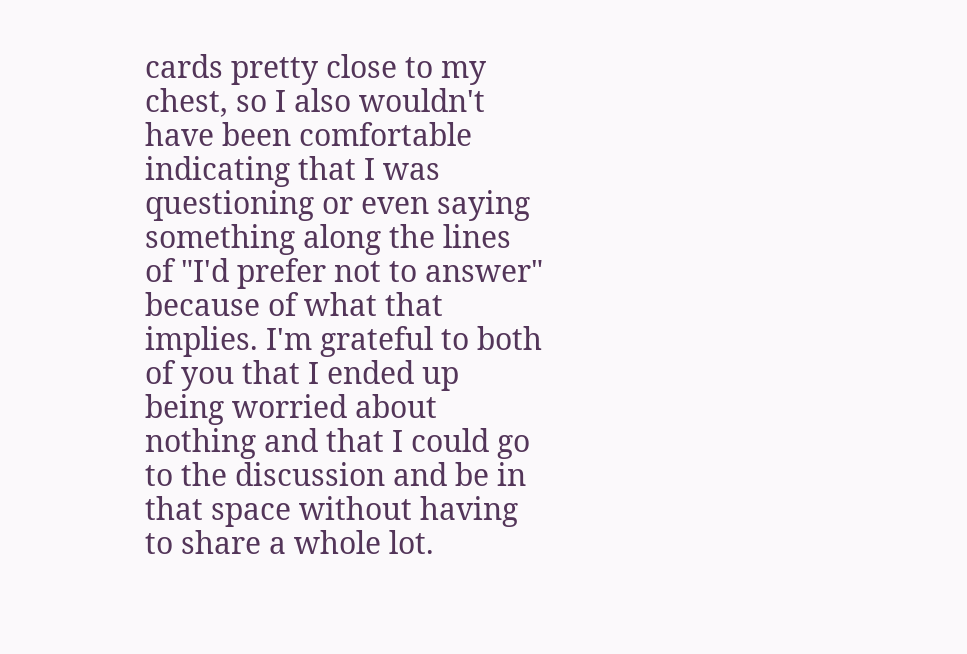cards pretty close to my chest, so I also wouldn't have been comfortable indicating that I was questioning or even saying something along the lines of "I'd prefer not to answer" because of what that implies. I'm grateful to both of you that I ended up being worried about nothing and that I could go to the discussion and be in that space without having to share a whole lot.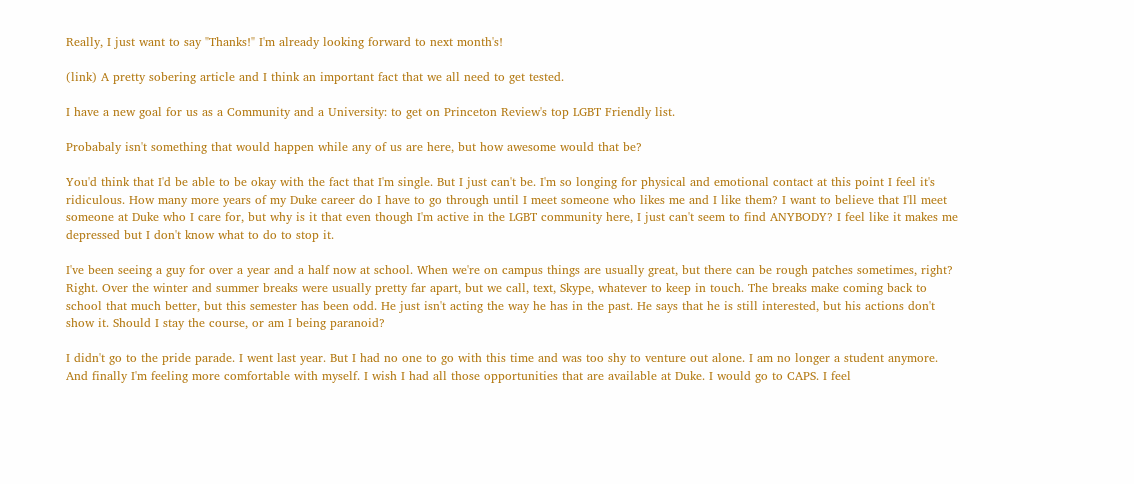Really, I just want to say "Thanks!" I'm already looking forward to next month's!

(link) A pretty sobering article and I think an important fact that we all need to get tested.

I have a new goal for us as a Community and a University: to get on Princeton Review's top LGBT Friendly list.

Probabaly isn't something that would happen while any of us are here, but how awesome would that be?

You'd think that I'd be able to be okay with the fact that I'm single. But I just can't be. I'm so longing for physical and emotional contact at this point I feel it's ridiculous. How many more years of my Duke career do I have to go through until I meet someone who likes me and I like them? I want to believe that I'll meet someone at Duke who I care for, but why is it that even though I'm active in the LGBT community here, I just can't seem to find ANYBODY? I feel like it makes me depressed but I don't know what to do to stop it.

I've been seeing a guy for over a year and a half now at school. When we're on campus things are usually great, but there can be rough patches sometimes, right? Right. Over the winter and summer breaks were usually pretty far apart, but we call, text, Skype, whatever to keep in touch. The breaks make coming back to school that much better, but this semester has been odd. He just isn't acting the way he has in the past. He says that he is still interested, but his actions don't show it. Should I stay the course, or am I being paranoid?

I didn't go to the pride parade. I went last year. But I had no one to go with this time and was too shy to venture out alone. I am no longer a student anymore. And finally I'm feeling more comfortable with myself. I wish I had all those opportunities that are available at Duke. I would go to CAPS. I feel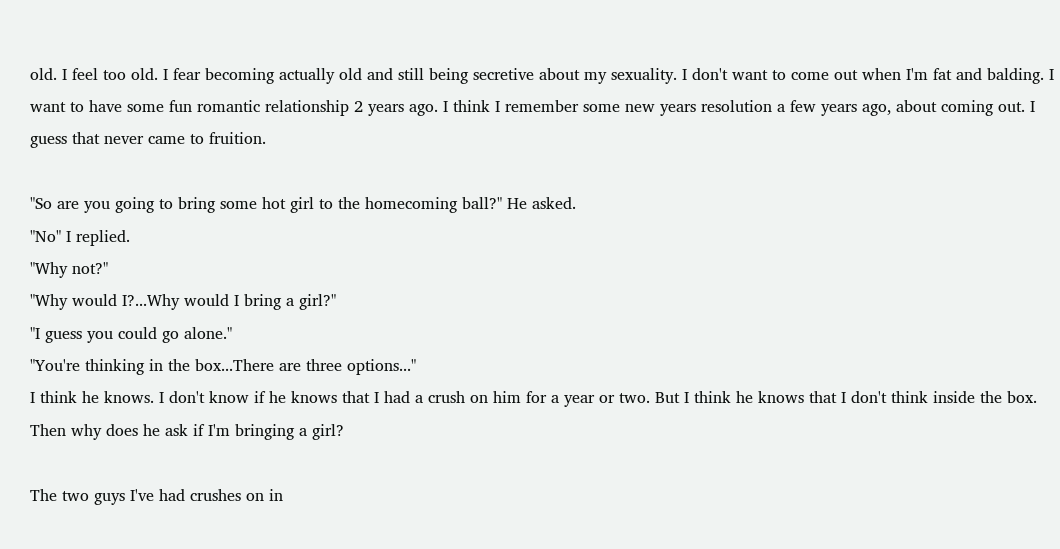old. I feel too old. I fear becoming actually old and still being secretive about my sexuality. I don't want to come out when I'm fat and balding. I want to have some fun romantic relationship 2 years ago. I think I remember some new years resolution a few years ago, about coming out. I guess that never came to fruition.

"So are you going to bring some hot girl to the homecoming ball?" He asked.
"No" I replied.
"Why not?"
"Why would I?...Why would I bring a girl?"
"I guess you could go alone."
"You're thinking in the box...There are three options..."
I think he knows. I don't know if he knows that I had a crush on him for a year or two. But I think he knows that I don't think inside the box. Then why does he ask if I'm bringing a girl?

The two guys I've had crushes on in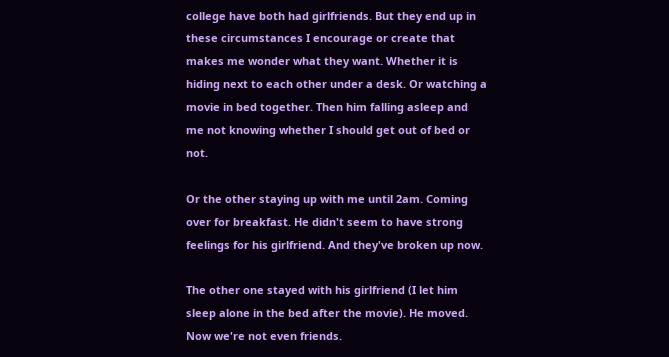college have both had girlfriends. But they end up in these circumstances I encourage or create that makes me wonder what they want. Whether it is hiding next to each other under a desk. Or watching a movie in bed together. Then him falling asleep and me not knowing whether I should get out of bed or not.

Or the other staying up with me until 2am. Coming over for breakfast. He didn't seem to have strong feelings for his girlfriend. And they've broken up now.

The other one stayed with his girlfriend (I let him sleep alone in the bed after the movie). He moved. Now we're not even friends.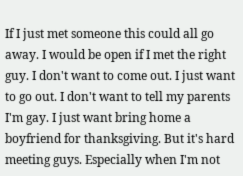If I just met someone this could all go away. I would be open if I met the right guy. I don't want to come out. I just want to go out. I don't want to tell my parents I'm gay. I just want bring home a boyfriend for thanksgiving. But it's hard meeting guys. Especially when I'm not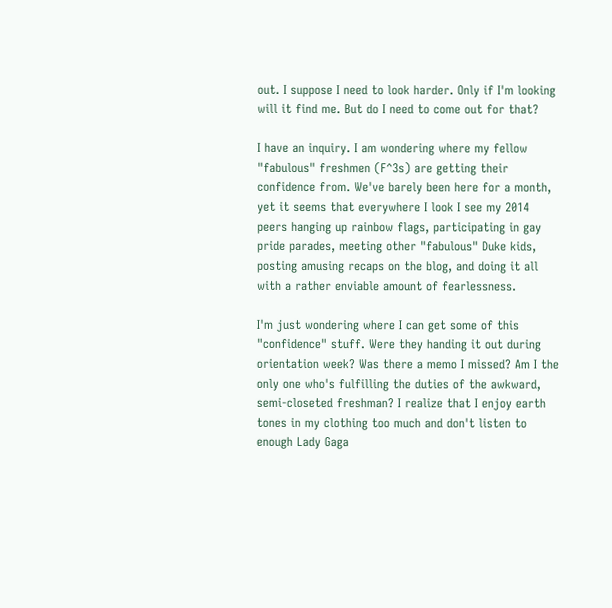out. I suppose I need to look harder. Only if I'm looking will it find me. But do I need to come out for that?

I have an inquiry. I am wondering where my fellow "fabulous" freshmen (F^3s) are getting their confidence from. We've barely been here for a month, yet it seems that everywhere I look I see my 2014 peers hanging up rainbow flags, participating in gay pride parades, meeting other "fabulous" Duke kids, posting amusing recaps on the blog, and doing it all with a rather enviable amount of fearlessness.

I'm just wondering where I can get some of this "confidence" stuff. Were they handing it out during orientation week? Was there a memo I missed? Am I the only one who's fulfilling the duties of the awkward, semi-closeted freshman? I realize that I enjoy earth tones in my clothing too much and don't listen to enough Lady Gaga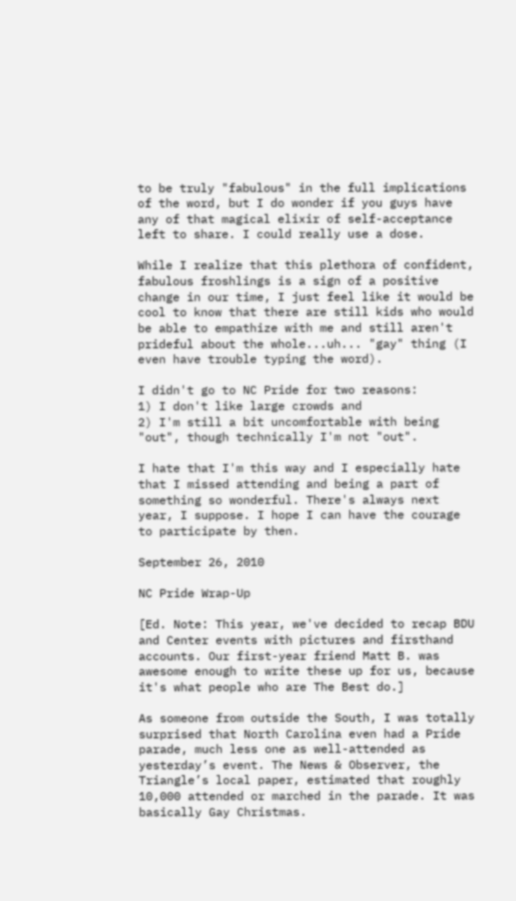to be truly "fabulous" in the full implications of the word, but I do wonder if you guys have any of that magical elixir of self-acceptance left to share. I could really use a dose.

While I realize that this plethora of confident, fabulous froshlings is a sign of a positive change in our time, I just feel like it would be cool to know that there are still kids who would be able to empathize with me and still aren't prideful about the whole...uh... "gay" thing (I even have trouble typing the word).

I didn't go to NC Pride for two reasons:
1) I don't like large crowds and
2) I'm still a bit uncomfortable with being "out", though technically I'm not "out".

I hate that I'm this way and I especially hate that I missed attending and being a part of something so wonderful. There's always next year, I suppose. I hope I can have the courage to participate by then.

September 26, 2010

NC Pride Wrap-Up

[Ed. Note: This year, we've decided to recap BDU and Center events with pictures and firsthand accounts. Our first-year friend Matt B. was awesome enough to write these up for us, because it's what people who are The Best do.]

As someone from outside the South, I was totally surprised that North Carolina even had a Pride parade, much less one as well-attended as yesterday’s event. The News & Observer, the Triangle’s local paper, estimated that roughly 10,000 attended or marched in the parade. It was basically Gay Christmas.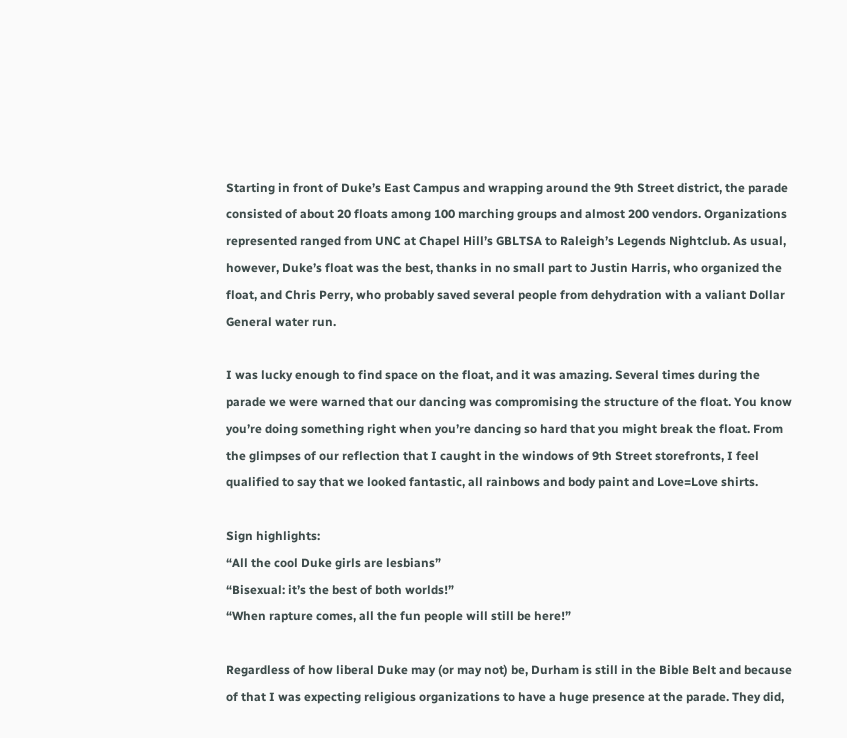Starting in front of Duke’s East Campus and wrapping around the 9th Street district, the parade consisted of about 20 floats among 100 marching groups and almost 200 vendors. Organizations represented ranged from UNC at Chapel Hill’s GBLTSA to Raleigh’s Legends Nightclub. As usual, however, Duke’s float was the best, thanks in no small part to Justin Harris, who organized the float, and Chris Perry, who probably saved several people from dehydration with a valiant Dollar General water run.

I was lucky enough to find space on the float, and it was amazing. Several times during the parade we were warned that our dancing was compromising the structure of the float. You know you’re doing something right when you’re dancing so hard that you might break the float. From the glimpses of our reflection that I caught in the windows of 9th Street storefronts, I feel qualified to say that we looked fantastic, all rainbows and body paint and Love=Love shirts.

Sign highlights:
“All the cool Duke girls are lesbians”
“Bisexual: it’s the best of both worlds!”
“When rapture comes, all the fun people will still be here!”

Regardless of how liberal Duke may (or may not) be, Durham is still in the Bible Belt and because of that I was expecting religious organizations to have a huge presence at the parade. They did,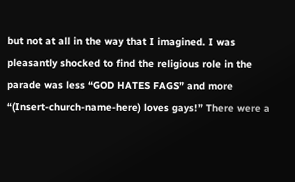but not at all in the way that I imagined. I was pleasantly shocked to find the religious role in the parade was less “GOD HATES FAGS” and more “(Insert-church-name-here) loves gays!” There were a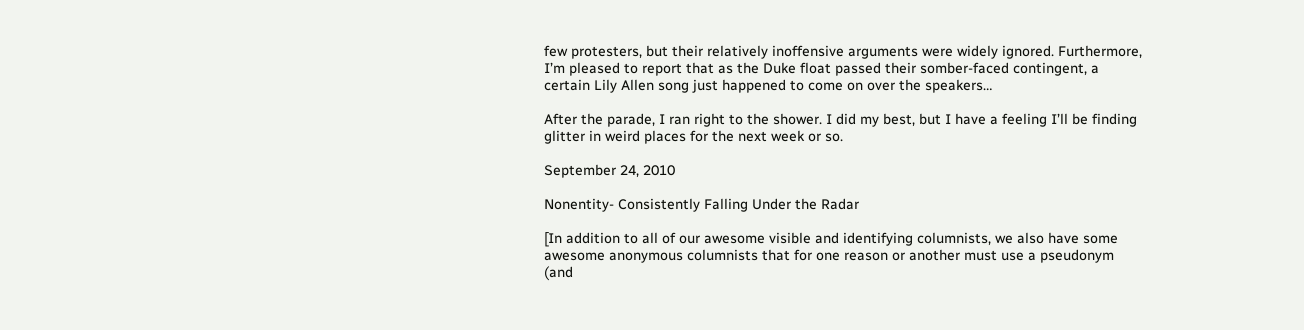few protesters, but their relatively inoffensive arguments were widely ignored. Furthermore, I’m pleased to report that as the Duke float passed their somber-faced contingent, a certain Lily Allen song just happened to come on over the speakers…

After the parade, I ran right to the shower. I did my best, but I have a feeling I’ll be finding glitter in weird places for the next week or so.

September 24, 2010

Nonentity- Consistently Falling Under the Radar

[In addition to all of our awesome visible and identifying columnists, we also have some awesome anonymous columnists that for one reason or another must use a pseudonym (and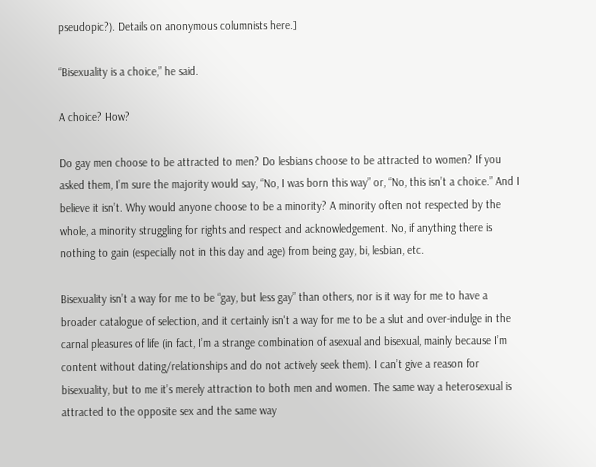pseudopic?). Details on anonymous columnists here.]

“Bisexuality is a choice,” he said.

A choice? How?

Do gay men choose to be attracted to men? Do lesbians choose to be attracted to women? If you asked them, I’m sure the majority would say, “No, I was born this way” or, “No, this isn’t a choice.” And I believe it isn’t. Why would anyone choose to be a minority? A minority often not respected by the whole, a minority struggling for rights and respect and acknowledgement. No, if anything there is nothing to gain (especially not in this day and age) from being gay, bi, lesbian, etc.

Bisexuality isn’t a way for me to be “gay, but less gay” than others, nor is it way for me to have a broader catalogue of selection, and it certainly isn't a way for me to be a slut and over-indulge in the carnal pleasures of life (in fact, I’m a strange combination of asexual and bisexual, mainly because I’m content without dating/relationships and do not actively seek them). I can’t give a reason for bisexuality, but to me it’s merely attraction to both men and women. The same way a heterosexual is attracted to the opposite sex and the same way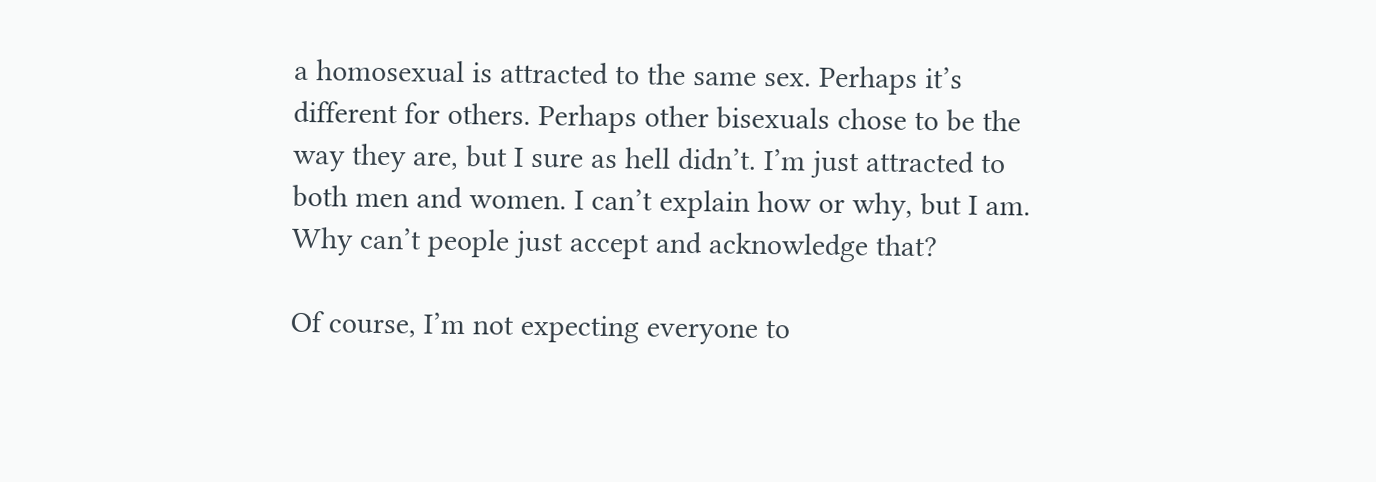a homosexual is attracted to the same sex. Perhaps it’s different for others. Perhaps other bisexuals chose to be the way they are, but I sure as hell didn’t. I’m just attracted to both men and women. I can’t explain how or why, but I am. Why can’t people just accept and acknowledge that?

Of course, I’m not expecting everyone to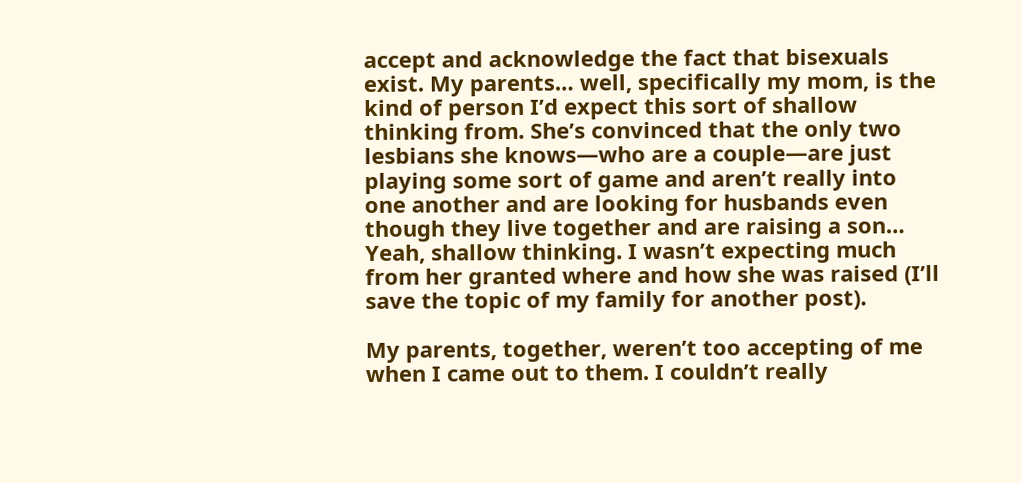accept and acknowledge the fact that bisexuals exist. My parents… well, specifically my mom, is the kind of person I’d expect this sort of shallow thinking from. She’s convinced that the only two lesbians she knows—who are a couple—are just playing some sort of game and aren’t really into one another and are looking for husbands even though they live together and are raising a son… Yeah, shallow thinking. I wasn’t expecting much from her granted where and how she was raised (I’ll save the topic of my family for another post).

My parents, together, weren’t too accepting of me when I came out to them. I couldn’t really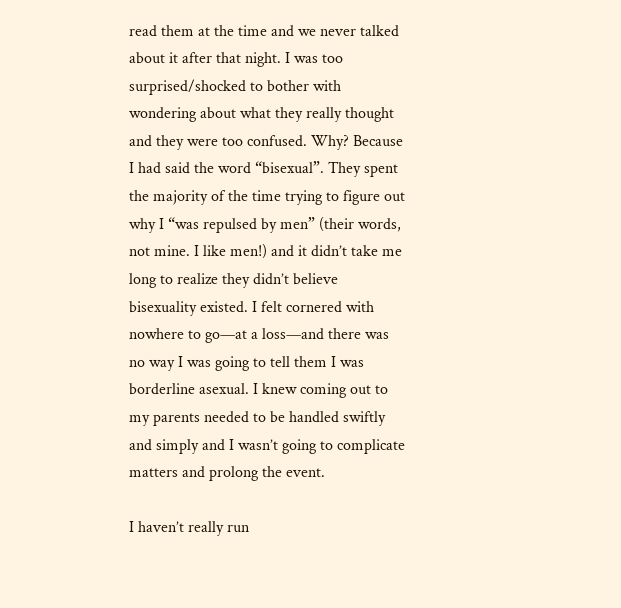read them at the time and we never talked about it after that night. I was too surprised/shocked to bother with wondering about what they really thought and they were too confused. Why? Because I had said the word “bisexual”. They spent the majority of the time trying to figure out why I “was repulsed by men” (their words, not mine. I like men!) and it didn’t take me long to realize they didn’t believe bisexuality existed. I felt cornered with nowhere to go—at a loss—and there was no way I was going to tell them I was borderline asexual. I knew coming out to my parents needed to be handled swiftly and simply and I wasn’t going to complicate matters and prolong the event.

I haven’t really run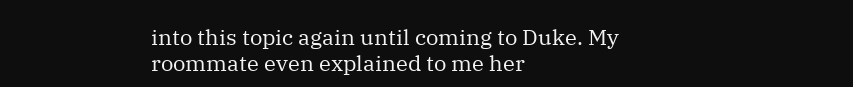into this topic again until coming to Duke. My roommate even explained to me her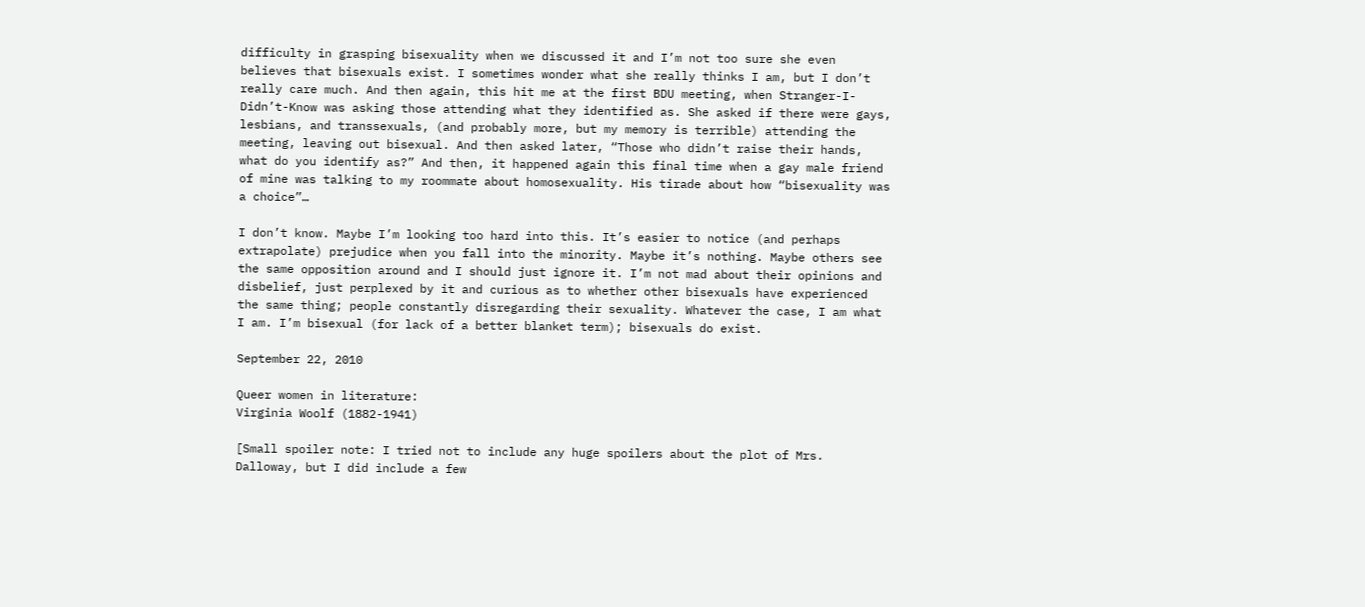difficulty in grasping bisexuality when we discussed it and I’m not too sure she even believes that bisexuals exist. I sometimes wonder what she really thinks I am, but I don’t really care much. And then again, this hit me at the first BDU meeting, when Stranger-I-Didn’t-Know was asking those attending what they identified as. She asked if there were gays, lesbians, and transsexuals, (and probably more, but my memory is terrible) attending the meeting, leaving out bisexual. And then asked later, “Those who didn’t raise their hands, what do you identify as?” And then, it happened again this final time when a gay male friend of mine was talking to my roommate about homosexuality. His tirade about how “bisexuality was a choice”…

I don’t know. Maybe I’m looking too hard into this. It’s easier to notice (and perhaps extrapolate) prejudice when you fall into the minority. Maybe it’s nothing. Maybe others see the same opposition around and I should just ignore it. I’m not mad about their opinions and disbelief, just perplexed by it and curious as to whether other bisexuals have experienced the same thing; people constantly disregarding their sexuality. Whatever the case, I am what I am. I’m bisexual (for lack of a better blanket term); bisexuals do exist.

September 22, 2010

Queer women in literature:
Virginia Woolf (1882-1941)

[Small spoiler note: I tried not to include any huge spoilers about the plot of Mrs. Dalloway, but I did include a few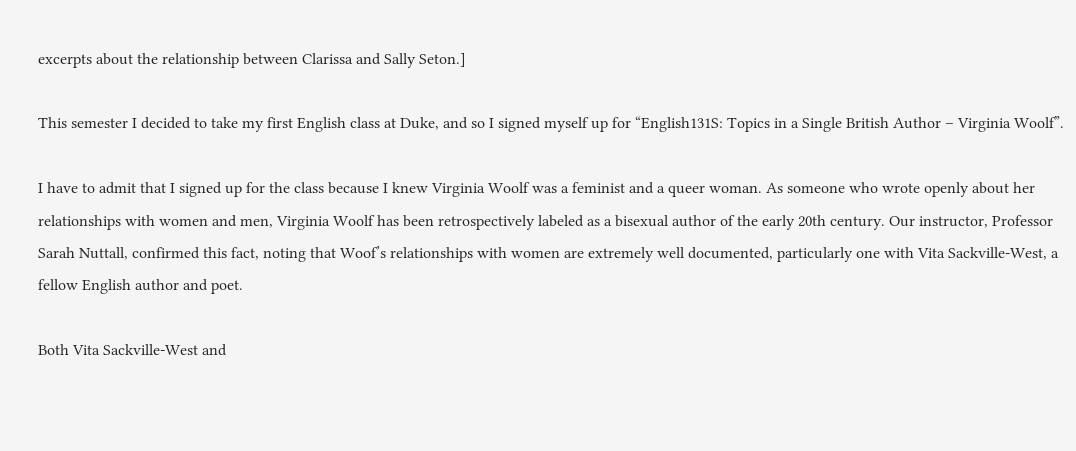excerpts about the relationship between Clarissa and Sally Seton.]

This semester I decided to take my first English class at Duke, and so I signed myself up for “English131S: Topics in a Single British Author – Virginia Woolf”.

I have to admit that I signed up for the class because I knew Virginia Woolf was a feminist and a queer woman. As someone who wrote openly about her relationships with women and men, Virginia Woolf has been retrospectively labeled as a bisexual author of the early 20th century. Our instructor, Professor Sarah Nuttall, confirmed this fact, noting that Woof’s relationships with women are extremely well documented, particularly one with Vita Sackville-West, a fellow English author and poet.

Both Vita Sackville-West and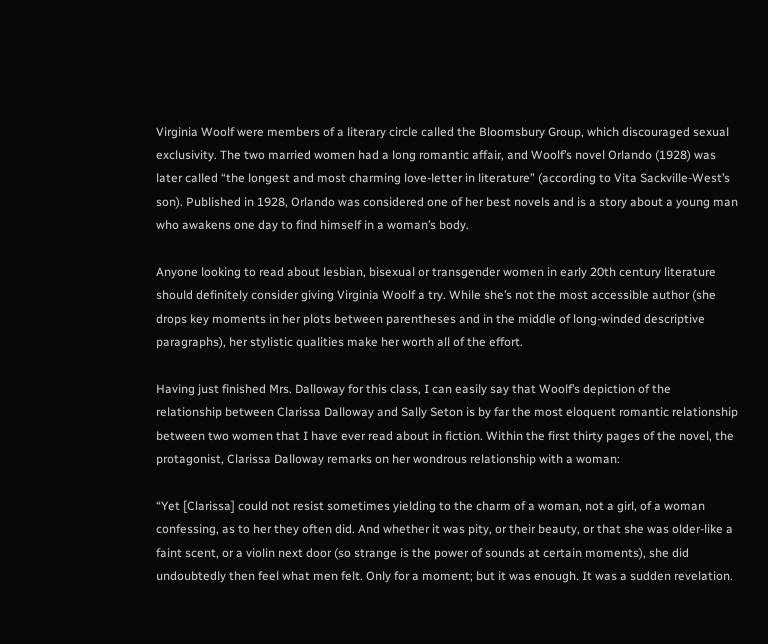Virginia Woolf were members of a literary circle called the Bloomsbury Group, which discouraged sexual exclusivity. The two married women had a long romantic affair, and Woolf’s novel Orlando (1928) was later called “the longest and most charming love-letter in literature” (according to Vita Sackville-West’s son). Published in 1928, Orlando was considered one of her best novels and is a story about a young man who awakens one day to find himself in a woman’s body.

Anyone looking to read about lesbian, bisexual or transgender women in early 20th century literature should definitely consider giving Virginia Woolf a try. While she’s not the most accessible author (she drops key moments in her plots between parentheses and in the middle of long-winded descriptive paragraphs), her stylistic qualities make her worth all of the effort.

Having just finished Mrs. Dalloway for this class, I can easily say that Woolf’s depiction of the relationship between Clarissa Dalloway and Sally Seton is by far the most eloquent romantic relationship between two women that I have ever read about in fiction. Within the first thirty pages of the novel, the protagonist, Clarissa Dalloway remarks on her wondrous relationship with a woman:

“Yet [Clarissa] could not resist sometimes yielding to the charm of a woman, not a girl, of a woman confessing, as to her they often did. And whether it was pity, or their beauty, or that she was older-like a faint scent, or a violin next door (so strange is the power of sounds at certain moments), she did undoubtedly then feel what men felt. Only for a moment; but it was enough. It was a sudden revelation.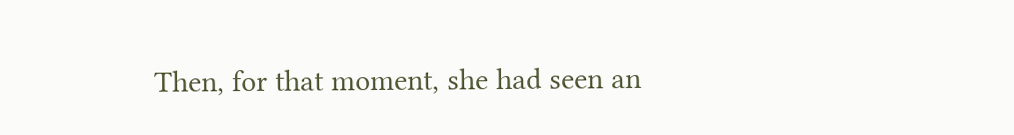Then, for that moment, she had seen an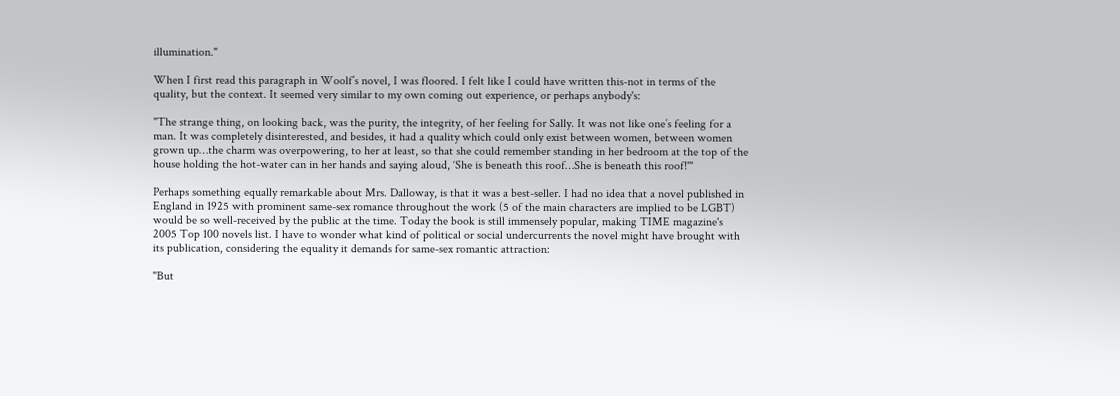illumination."

When I first read this paragraph in Woolf’s novel, I was floored. I felt like I could have written this-not in terms of the quality, but the context. It seemed very similar to my own coming out experience, or perhaps anybody's:

"The strange thing, on looking back, was the purity, the integrity, of her feeling for Sally. It was not like one’s feeling for a man. It was completely disinterested, and besides, it had a quality which could only exist between women, between women grown up…the charm was overpowering, to her at least, so that she could remember standing in her bedroom at the top of the house holding the hot-water can in her hands and saying aloud, ‘She is beneath this roof…She is beneath this roof!'"

Perhaps something equally remarkable about Mrs. Dalloway, is that it was a best-seller. I had no idea that a novel published in England in 1925 with prominent same-sex romance throughout the work (5 of the main characters are implied to be LGBT) would be so well-received by the public at the time. Today the book is still immensely popular, making TIME magazine's 2005 Top 100 novels list. I have to wonder what kind of political or social undercurrents the novel might have brought with its publication, considering the equality it demands for same-sex romantic attraction:

"But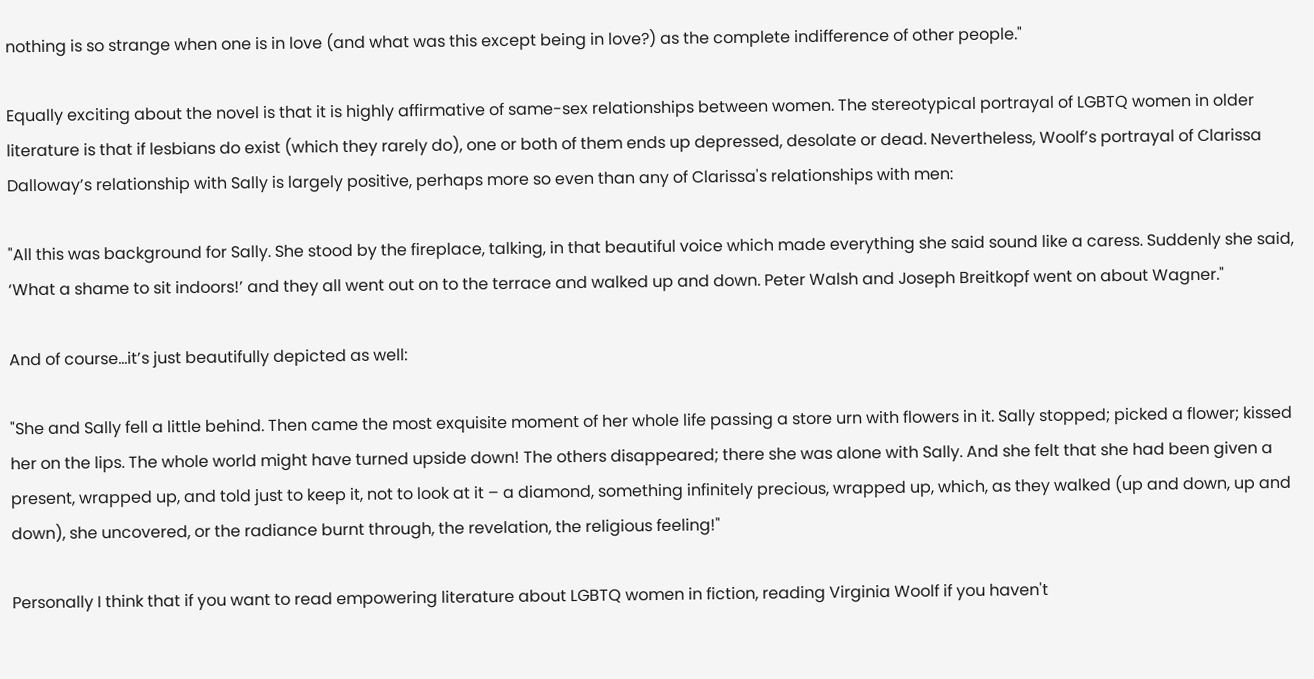nothing is so strange when one is in love (and what was this except being in love?) as the complete indifference of other people."

Equally exciting about the novel is that it is highly affirmative of same-sex relationships between women. The stereotypical portrayal of LGBTQ women in older literature is that if lesbians do exist (which they rarely do), one or both of them ends up depressed, desolate or dead. Nevertheless, Woolf’s portrayal of Clarissa Dalloway’s relationship with Sally is largely positive, perhaps more so even than any of Clarissa's relationships with men:

"All this was background for Sally. She stood by the fireplace, talking, in that beautiful voice which made everything she said sound like a caress. Suddenly she said, ‘What a shame to sit indoors!’ and they all went out on to the terrace and walked up and down. Peter Walsh and Joseph Breitkopf went on about Wagner."

And of course…it’s just beautifully depicted as well:

"She and Sally fell a little behind. Then came the most exquisite moment of her whole life passing a store urn with flowers in it. Sally stopped; picked a flower; kissed her on the lips. The whole world might have turned upside down! The others disappeared; there she was alone with Sally. And she felt that she had been given a present, wrapped up, and told just to keep it, not to look at it – a diamond, something infinitely precious, wrapped up, which, as they walked (up and down, up and down), she uncovered, or the radiance burnt through, the revelation, the religious feeling!"

Personally I think that if you want to read empowering literature about LGBTQ women in fiction, reading Virginia Woolf if you haven't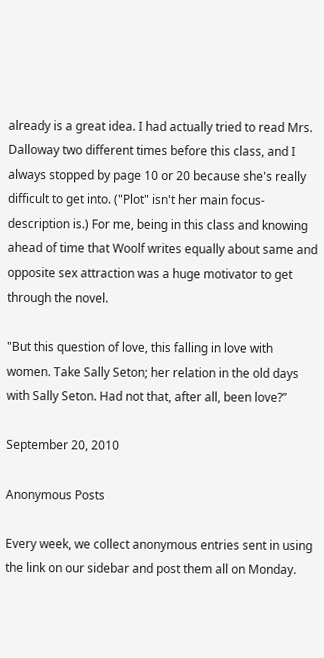already is a great idea. I had actually tried to read Mrs. Dalloway two different times before this class, and I always stopped by page 10 or 20 because she's really difficult to get into. ("Plot" isn't her main focus-description is.) For me, being in this class and knowing ahead of time that Woolf writes equally about same and opposite sex attraction was a huge motivator to get through the novel.

"But this question of love, this falling in love with women. Take Sally Seton; her relation in the old days with Sally Seton. Had not that, after all, been love?”

September 20, 2010

Anonymous Posts

Every week, we collect anonymous entries sent in using the link on our sidebar and post them all on Monday.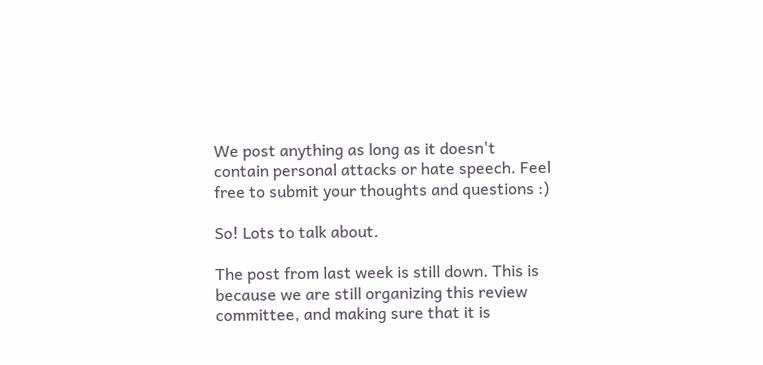We post anything as long as it doesn't contain personal attacks or hate speech. Feel free to submit your thoughts and questions :)

So! Lots to talk about.

The post from last week is still down. This is because we are still organizing this review committee, and making sure that it is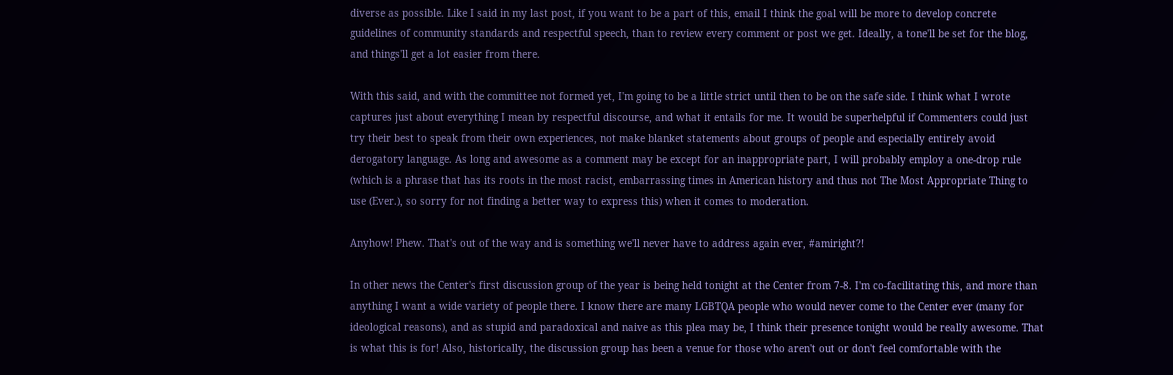diverse as possible. Like I said in my last post, if you want to be a part of this, email I think the goal will be more to develop concrete guidelines of community standards and respectful speech, than to review every comment or post we get. Ideally, a tone'll be set for the blog, and things'll get a lot easier from there.

With this said, and with the committee not formed yet, I'm going to be a little strict until then to be on the safe side. I think what I wrote captures just about everything I mean by respectful discourse, and what it entails for me. It would be superhelpful if Commenters could just try their best to speak from their own experiences, not make blanket statements about groups of people and especially entirely avoid derogatory language. As long and awesome as a comment may be except for an inappropriate part, I will probably employ a one-drop rule (which is a phrase that has its roots in the most racist, embarrassing times in American history and thus not The Most Appropriate Thing to use (Ever.), so sorry for not finding a better way to express this) when it comes to moderation.

Anyhow! Phew. That's out of the way and is something we'll never have to address again ever, #amiright?!

In other news the Center's first discussion group of the year is being held tonight at the Center from 7-8. I'm co-facilitating this, and more than anything I want a wide variety of people there. I know there are many LGBTQA people who would never come to the Center ever (many for ideological reasons), and as stupid and paradoxical and naive as this plea may be, I think their presence tonight would be really awesome. That is what this is for! Also, historically, the discussion group has been a venue for those who aren't out or don't feel comfortable with the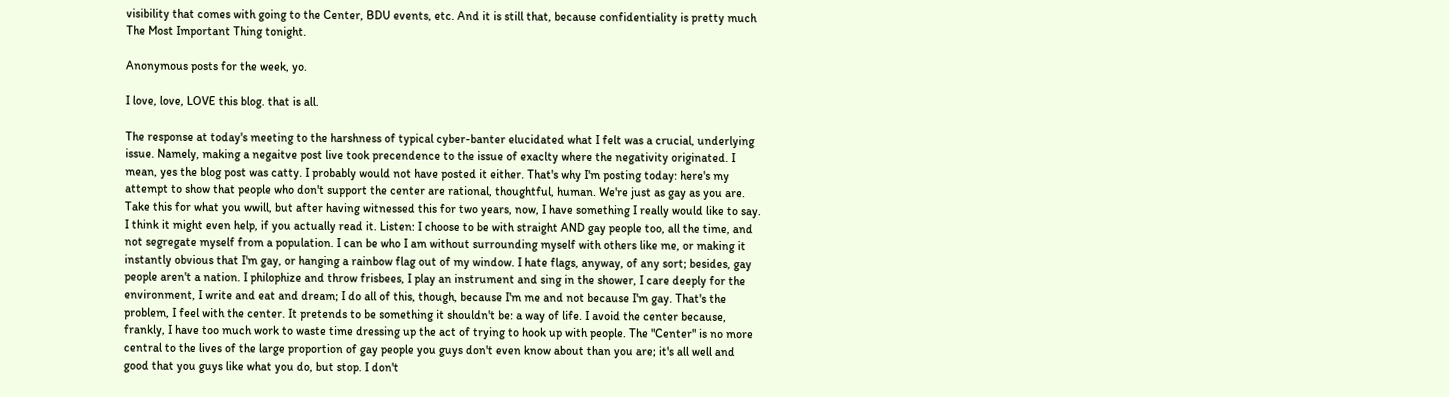visibility that comes with going to the Center, BDU events, etc. And it is still that, because confidentiality is pretty much The Most Important Thing tonight.

Anonymous posts for the week, yo.

I love, love, LOVE this blog. that is all.

The response at today's meeting to the harshness of typical cyber-banter elucidated what I felt was a crucial, underlying issue. Namely, making a negaitve post live took precendence to the issue of exaclty where the negativity originated. I mean, yes the blog post was catty. I probably would not have posted it either. That's why I'm posting today: here's my attempt to show that people who don't support the center are rational, thoughtful, human. We're just as gay as you are. Take this for what you wwill, but after having witnessed this for two years, now, I have something I really would like to say. I think it might even help, if you actually read it. Listen: I choose to be with straight AND gay people too, all the time, and not segregate myself from a population. I can be who I am without surrounding myself with others like me, or making it instantly obvious that I'm gay, or hanging a rainbow flag out of my window. I hate flags, anyway, of any sort; besides, gay people aren't a nation. I philophize and throw frisbees, I play an instrument and sing in the shower, I care deeply for the environment, I write and eat and dream; I do all of this, though, because I'm me and not because I'm gay. That's the problem, I feel with the center. It pretends to be something it shouldn't be: a way of life. I avoid the center because, frankly, I have too much work to waste time dressing up the act of trying to hook up with people. The "Center" is no more central to the lives of the large proportion of gay people you guys don't even know about than you are; it's all well and good that you guys like what you do, but stop. I don't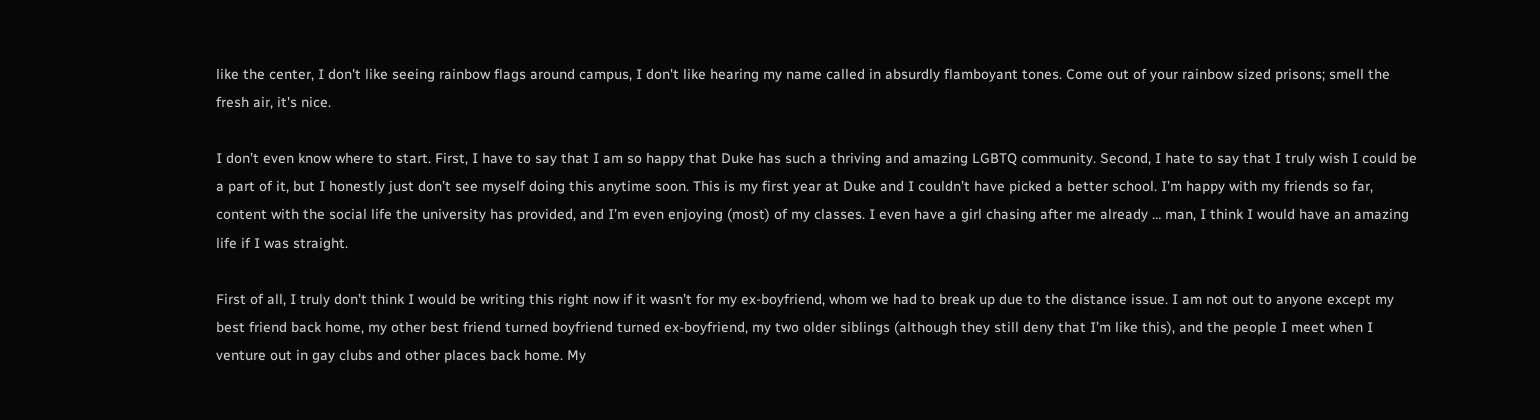like the center, I don't like seeing rainbow flags around campus, I don't like hearing my name called in absurdly flamboyant tones. Come out of your rainbow sized prisons; smell the fresh air, it's nice.

I don’t even know where to start. First, I have to say that I am so happy that Duke has such a thriving and amazing LGBTQ community. Second, I hate to say that I truly wish I could be a part of it, but I honestly just don’t see myself doing this anytime soon. This is my first year at Duke and I couldn’t have picked a better school. I’m happy with my friends so far, content with the social life the university has provided, and I’m even enjoying (most) of my classes. I even have a girl chasing after me already … man, I think I would have an amazing life if I was straight.

First of all, I truly don’t think I would be writing this right now if it wasn’t for my ex-boyfriend, whom we had to break up due to the distance issue. I am not out to anyone except my best friend back home, my other best friend turned boyfriend turned ex-boyfriend, my two older siblings (although they still deny that I’m like this), and the people I meet when I venture out in gay clubs and other places back home. My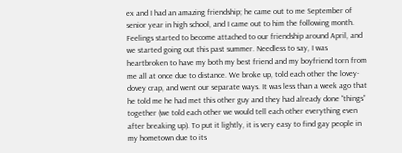ex and I had an amazing friendship; he came out to me September of senior year in high school, and I came out to him the following month. Feelings started to become attached to our friendship around April, and we started going out this past summer. Needless to say, I was heartbroken to have my both my best friend and my boyfriend torn from me all at once due to distance. We broke up, told each other the lovey-dovey crap, and went our separate ways. It was less than a week ago that he told me he had met this other guy and they had already done “things” together (we told each other we would tell each other everything even after breaking up). To put it lightly, it is very easy to find gay people in my hometown due to its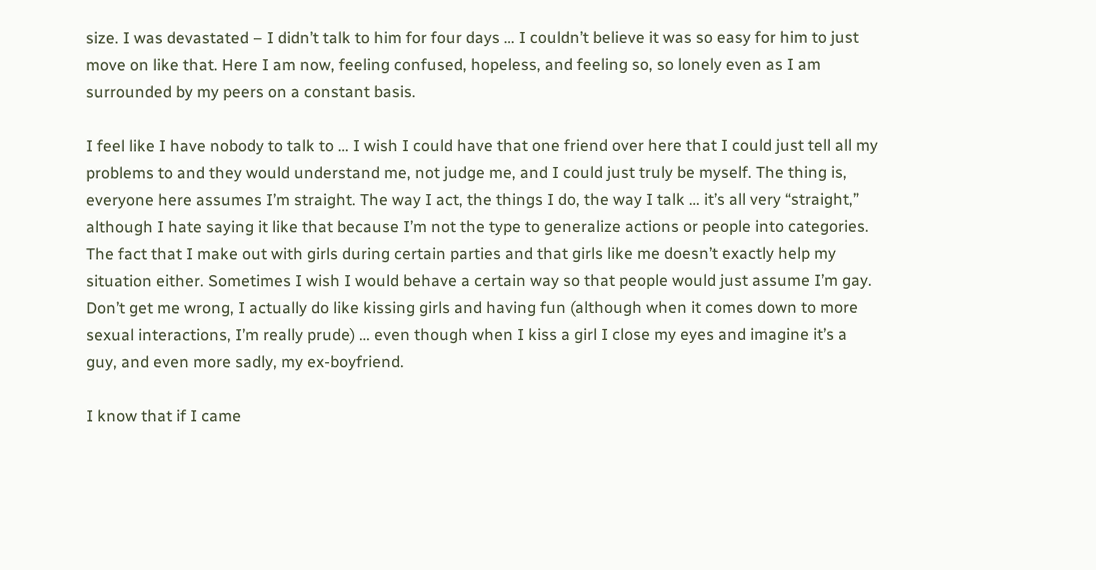size. I was devastated – I didn’t talk to him for four days … I couldn’t believe it was so easy for him to just move on like that. Here I am now, feeling confused, hopeless, and feeling so, so lonely even as I am surrounded by my peers on a constant basis.

I feel like I have nobody to talk to … I wish I could have that one friend over here that I could just tell all my problems to and they would understand me, not judge me, and I could just truly be myself. The thing is, everyone here assumes I’m straight. The way I act, the things I do, the way I talk … it’s all very “straight,” although I hate saying it like that because I’m not the type to generalize actions or people into categories. The fact that I make out with girls during certain parties and that girls like me doesn’t exactly help my situation either. Sometimes I wish I would behave a certain way so that people would just assume I’m gay. Don’t get me wrong, I actually do like kissing girls and having fun (although when it comes down to more sexual interactions, I’m really prude) … even though when I kiss a girl I close my eyes and imagine it’s a guy, and even more sadly, my ex-boyfriend.

I know that if I came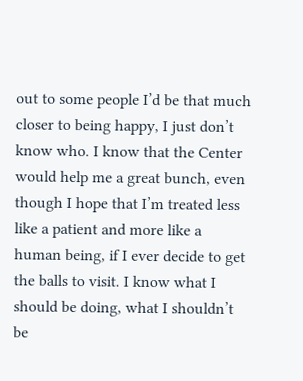out to some people I’d be that much closer to being happy, I just don’t know who. I know that the Center would help me a great bunch, even though I hope that I’m treated less like a patient and more like a human being, if I ever decide to get the balls to visit. I know what I should be doing, what I shouldn’t be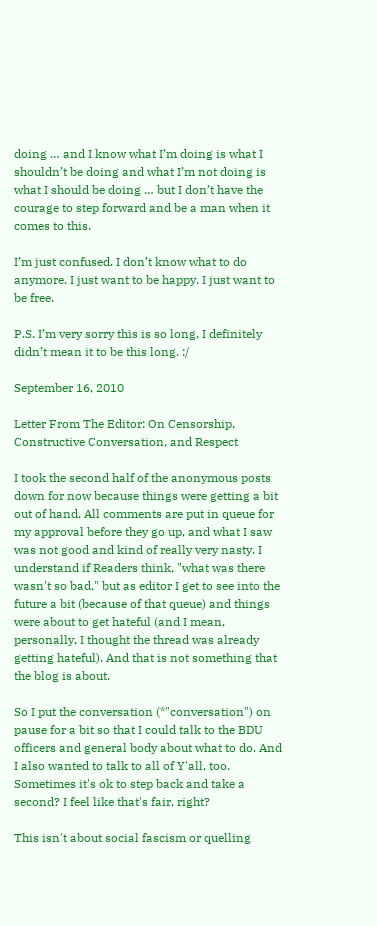doing … and I know what I’m doing is what I shouldn’t be doing and what I’m not doing is what I should be doing … but I don’t have the courage to step forward and be a man when it comes to this.

I’m just confused. I don’t know what to do anymore. I just want to be happy. I just want to be free.

P.S. I’m very sorry this is so long, I definitely didn’t mean it to be this long. :/

September 16, 2010

Letter From The Editor: On Censorship, Constructive Conversation, and Respect

I took the second half of the anonymous posts down for now because things were getting a bit out of hand. All comments are put in queue for my approval before they go up, and what I saw was not good and kind of really very nasty. I understand if Readers think, "what was there wasn't so bad," but as editor I get to see into the future a bit (because of that queue) and things were about to get hateful (and I mean, personally, I thought the thread was already getting hateful). And that is not something that the blog is about.

So I put the conversation (*"conversation") on pause for a bit so that I could talk to the BDU officers and general body about what to do. And I also wanted to talk to all of Y'all, too. Sometimes it's ok to step back and take a second? I feel like that's fair, right?

This isn't about social fascism or quelling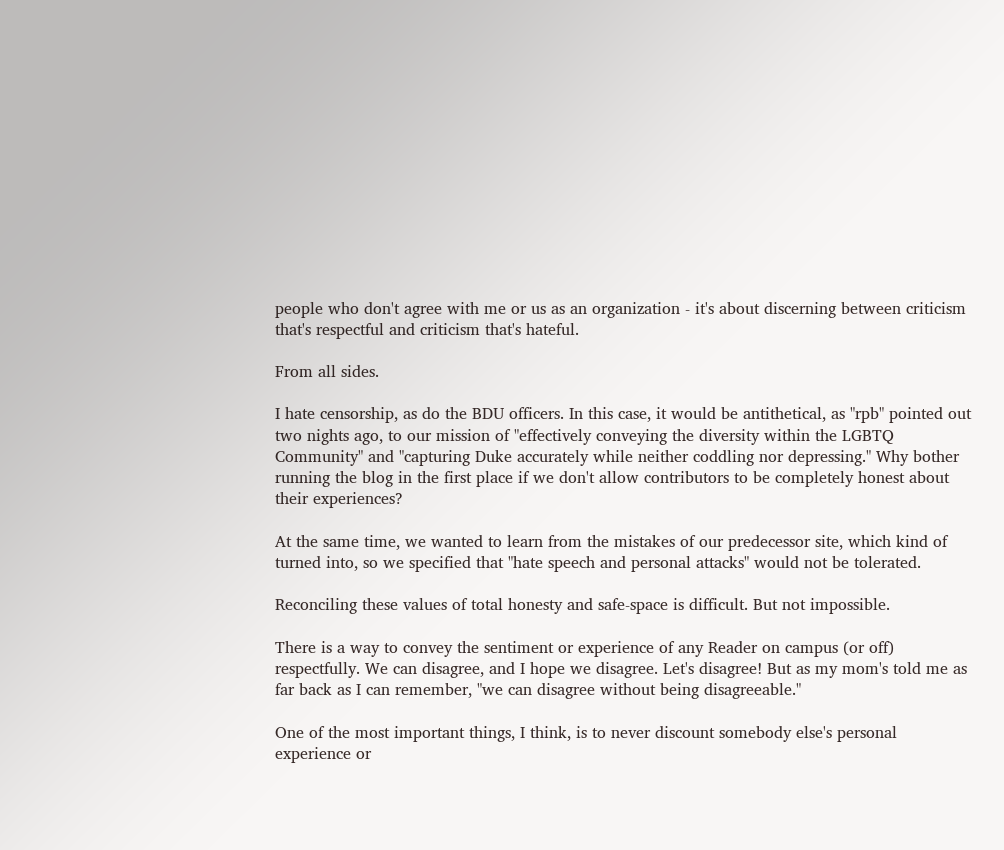people who don't agree with me or us as an organization - it's about discerning between criticism that's respectful and criticism that's hateful.

From all sides.

I hate censorship, as do the BDU officers. In this case, it would be antithetical, as "rpb" pointed out two nights ago, to our mission of "effectively conveying the diversity within the LGBTQ Community" and "capturing Duke accurately while neither coddling nor depressing." Why bother running the blog in the first place if we don't allow contributors to be completely honest about their experiences?

At the same time, we wanted to learn from the mistakes of our predecessor site, which kind of turned into, so we specified that "hate speech and personal attacks" would not be tolerated.

Reconciling these values of total honesty and safe-space is difficult. But not impossible.

There is a way to convey the sentiment or experience of any Reader on campus (or off) respectfully. We can disagree, and I hope we disagree. Let's disagree! But as my mom's told me as far back as I can remember, "we can disagree without being disagreeable."

One of the most important things, I think, is to never discount somebody else's personal experience or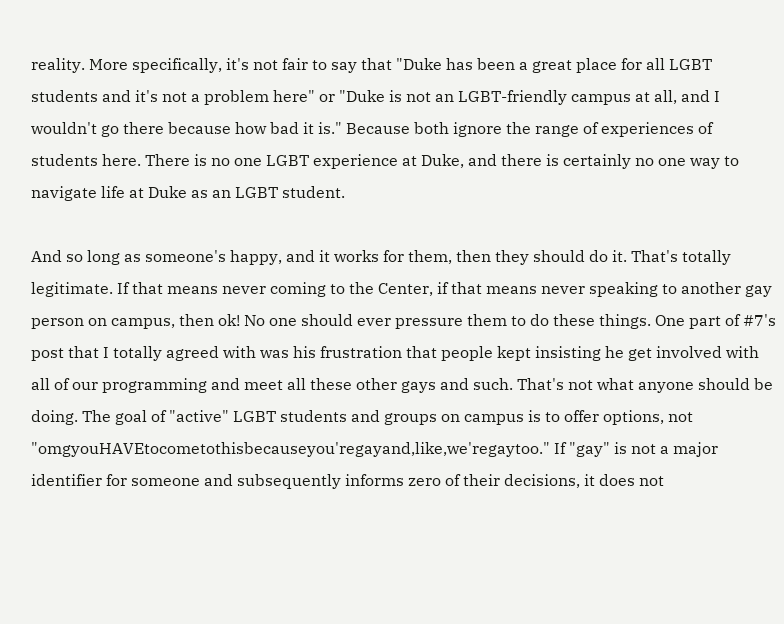reality. More specifically, it's not fair to say that "Duke has been a great place for all LGBT students and it's not a problem here" or "Duke is not an LGBT-friendly campus at all, and I wouldn't go there because how bad it is." Because both ignore the range of experiences of students here. There is no one LGBT experience at Duke, and there is certainly no one way to navigate life at Duke as an LGBT student.

And so long as someone's happy, and it works for them, then they should do it. That's totally legitimate. If that means never coming to the Center, if that means never speaking to another gay person on campus, then ok! No one should ever pressure them to do these things. One part of #7's post that I totally agreed with was his frustration that people kept insisting he get involved with all of our programming and meet all these other gays and such. That's not what anyone should be doing. The goal of "active" LGBT students and groups on campus is to offer options, not "omgyouHAVEtocometothisbecauseyou'regayand,like,we'regaytoo." If "gay" is not a major identifier for someone and subsequently informs zero of their decisions, it does not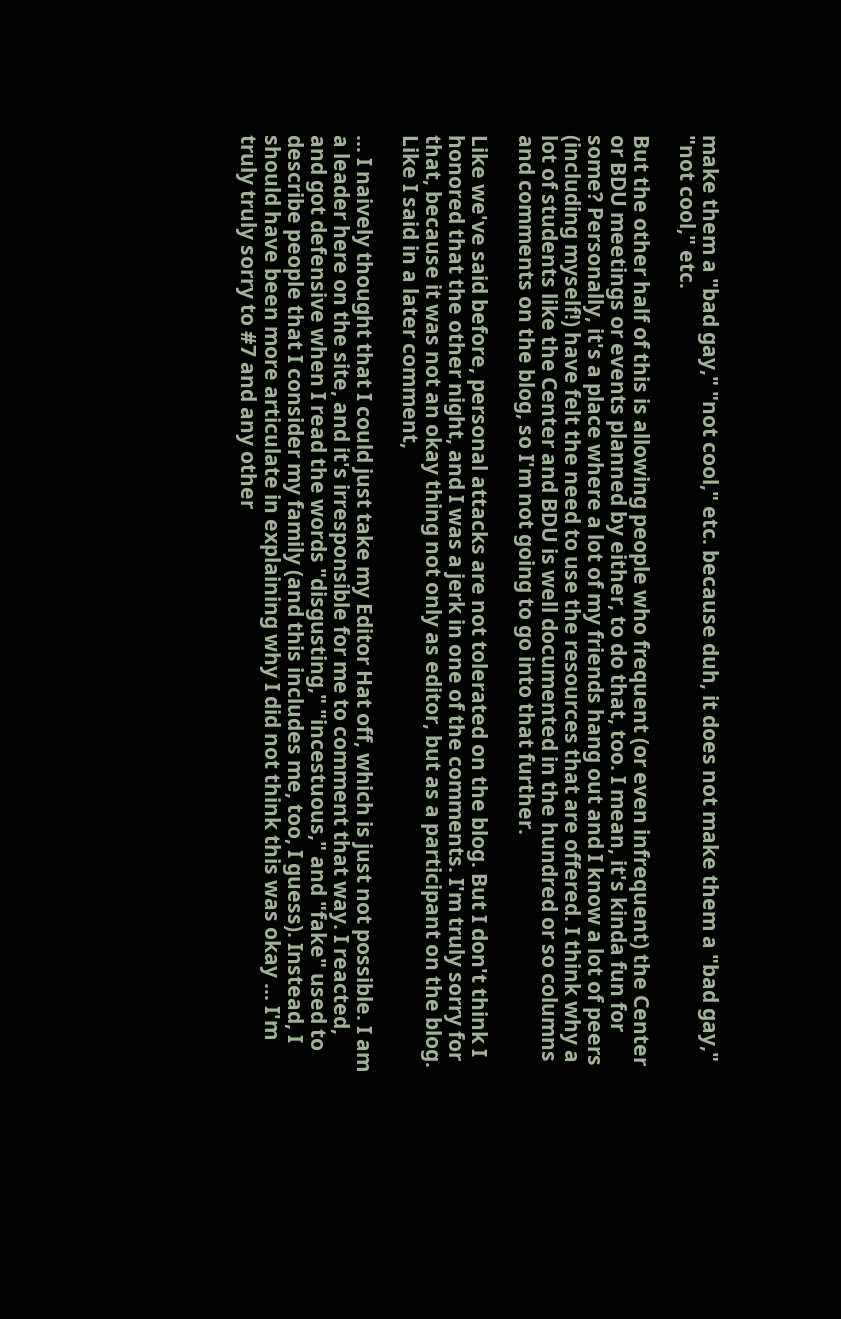make them a "bad gay," "not cool," etc. because duh, it does not make them a "bad gay," "not cool," etc.

But the other half of this is allowing people who frequent (or even infrequent) the Center or BDU meetings or events planned by either, to do that, too. I mean, it's kinda fun for some? Personally, it's a place where a lot of my friends hang out and I know a lot of peers (including myself!) have felt the need to use the resources that are offered. I think why a lot of students like the Center and BDU is well documented in the hundred or so columns and comments on the blog, so I'm not going to go into that further.

Like we've said before, personal attacks are not tolerated on the blog. But I don't think I honored that the other night, and I was a jerk in one of the comments. I'm truly sorry for that, because it was not an okay thing not only as editor, but as a participant on the blog. Like I said in a later comment,

... I naively thought that I could just take my Editor Hat off, which is just not possible. I am a leader here on the site, and it's irresponsible for me to comment that way. I reacted, and got defensive when I read the words "disgusting," "incestuous," and "fake" used to describe people that I consider my family (and this includes me, too, I guess). Instead, I should have been more articulate in explaining why I did not think this was okay ... I'm truly truly sorry to #7 and any other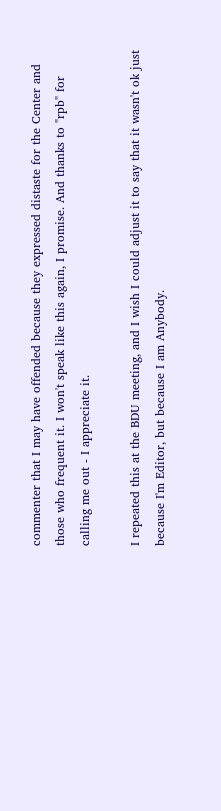commenter that I may have offended because they expressed distaste for the Center and those who frequent it. I won't speak like this again, I promise. And thanks to "rpb" for calling me out - I appreciate it.

I repeated this at the BDU meeting, and I wish I could adjust it to say that it wasn't ok just because I'm Editor, but because I am Anybody.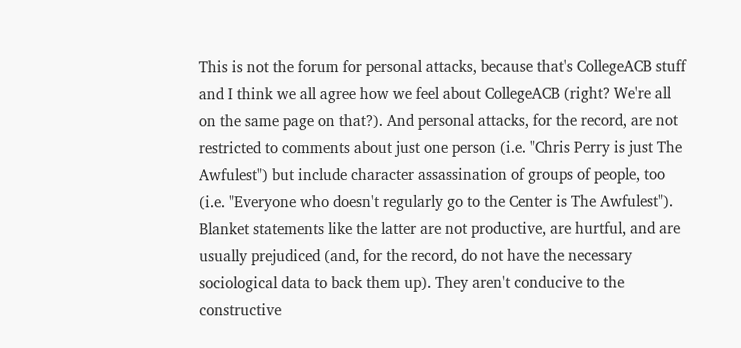This is not the forum for personal attacks, because that's CollegeACB stuff and I think we all agree how we feel about CollegeACB (right? We're all on the same page on that?). And personal attacks, for the record, are not restricted to comments about just one person (i.e. "Chris Perry is just The Awfulest") but include character assassination of groups of people, too (i.e. "Everyone who doesn't regularly go to the Center is The Awfulest"). Blanket statements like the latter are not productive, are hurtful, and are usually prejudiced (and, for the record, do not have the necessary sociological data to back them up). They aren't conducive to the constructive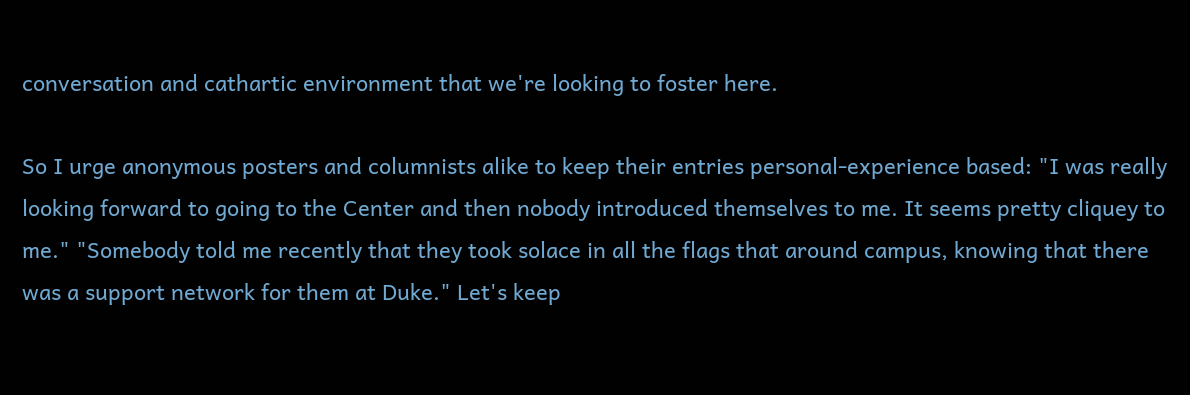conversation and cathartic environment that we're looking to foster here.

So I urge anonymous posters and columnists alike to keep their entries personal-experience based: "I was really looking forward to going to the Center and then nobody introduced themselves to me. It seems pretty cliquey to me." "Somebody told me recently that they took solace in all the flags that around campus, knowing that there was a support network for them at Duke." Let's keep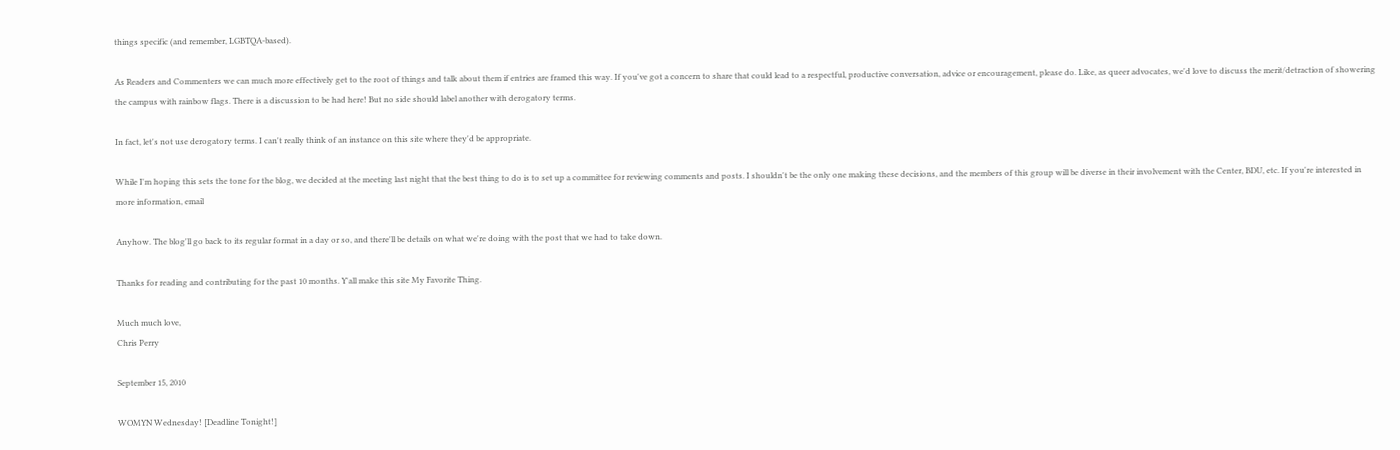things specific (and remember, LGBTQA-based).

As Readers and Commenters we can much more effectively get to the root of things and talk about them if entries are framed this way. If you've got a concern to share that could lead to a respectful, productive conversation, advice or encouragement, please do. Like, as queer advocates, we'd love to discuss the merit/detraction of showering the campus with rainbow flags. There is a discussion to be had here! But no side should label another with derogatory terms.

In fact, let's not use derogatory terms. I can't really think of an instance on this site where they'd be appropriate.

While I'm hoping this sets the tone for the blog, we decided at the meeting last night that the best thing to do is to set up a committee for reviewing comments and posts. I shouldn't be the only one making these decisions, and the members of this group will be diverse in their involvement with the Center, BDU, etc. If you're interested in more information, email

Anyhow. The blog'll go back to its regular format in a day or so, and there'll be details on what we're doing with the post that we had to take down.

Thanks for reading and contributing for the past 10 months. Y'all make this site My Favorite Thing.

Much much love,
Chris Perry

September 15, 2010

WOMYN Wednesday! [Deadline Tonight!]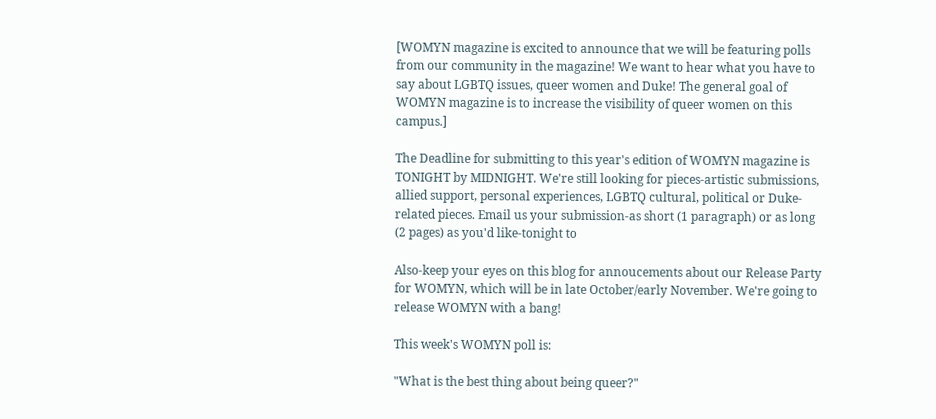[WOMYN magazine is excited to announce that we will be featuring polls from our community in the magazine! We want to hear what you have to say about LGBTQ issues, queer women and Duke! The general goal of WOMYN magazine is to increase the visibility of queer women on this campus.]

The Deadline for submitting to this year's edition of WOMYN magazine is TONIGHT by MIDNIGHT. We're still looking for pieces-artistic submissions, allied support, personal experiences, LGBTQ cultural, political or Duke-related pieces. Email us your submission-as short (1 paragraph) or as long (2 pages) as you'd like-tonight to

Also-keep your eyes on this blog for annoucements about our Release Party for WOMYN, which will be in late October/early November. We're going to release WOMYN with a bang!

This week's WOMYN poll is:

"What is the best thing about being queer?"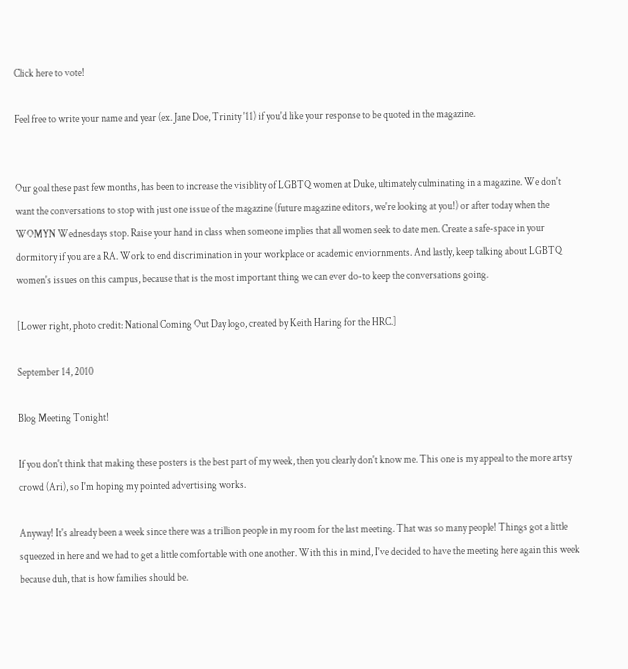Click here to vote!

Feel free to write your name and year (ex. Jane Doe, Trinity '11) if you'd like your response to be quoted in the magazine.


Our goal these past few months, has been to increase the visiblity of LGBTQ women at Duke, ultimately culminating in a magazine. We don't want the conversations to stop with just one issue of the magazine (future magazine editors, we're looking at you!) or after today when the WOMYN Wednesdays stop. Raise your hand in class when someone implies that all women seek to date men. Create a safe-space in your dormitory if you are a RA. Work to end discrimination in your workplace or academic enviornments. And lastly, keep talking about LGBTQ women's issues on this campus, because that is the most important thing we can ever do-to keep the conversations going.

[Lower right, photo credit: National Coming Out Day logo, created by Keith Haring for the HRC.]

September 14, 2010

Blog Meeting Tonight!

If you don't think that making these posters is the best part of my week, then you clearly don't know me. This one is my appeal to the more artsy crowd (Ari), so I'm hoping my pointed advertising works.

Anyway! It's already been a week since there was a trillion people in my room for the last meeting. That was so many people! Things got a little squeezed in here and we had to get a little comfortable with one another. With this in mind, I've decided to have the meeting here again this week because duh, that is how families should be.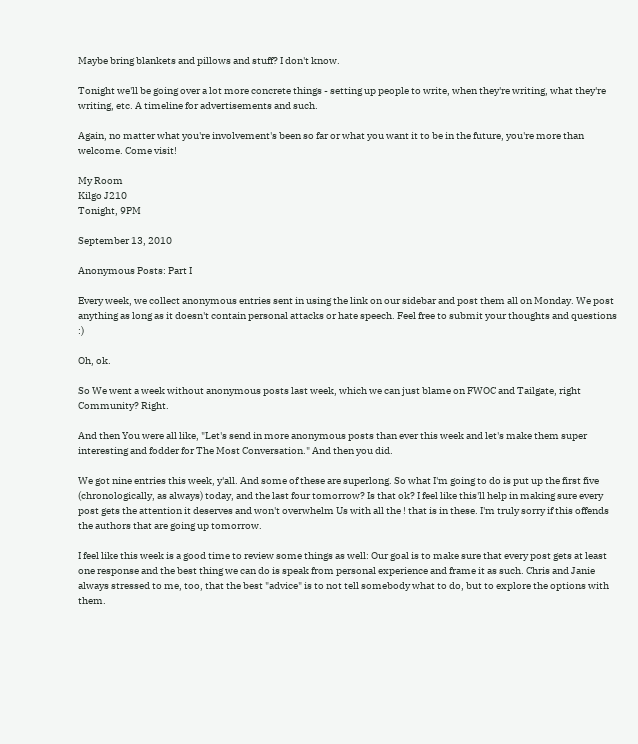Maybe bring blankets and pillows and stuff? I don't know.

Tonight we'll be going over a lot more concrete things - setting up people to write, when they're writing, what they're writing, etc. A timeline for advertisements and such.

Again, no matter what you're involvement's been so far or what you want it to be in the future, you're more than welcome. Come visit!

My Room
Kilgo J210
Tonight, 9PM

September 13, 2010

Anonymous Posts: Part I

Every week, we collect anonymous entries sent in using the link on our sidebar and post them all on Monday. We post anything as long as it doesn't contain personal attacks or hate speech. Feel free to submit your thoughts and questions :)

Oh, ok.

So We went a week without anonymous posts last week, which we can just blame on FWOC and Tailgate, right Community? Right.

And then You were all like, "Let's send in more anonymous posts than ever this week and let's make them super interesting and fodder for The Most Conversation." And then you did.

We got nine entries this week, y'all. And some of these are superlong. So what I'm going to do is put up the first five (chronologically, as always) today, and the last four tomorrow? Is that ok? I feel like this'll help in making sure every post gets the attention it deserves and won't overwhelm Us with all the ! that is in these. I'm truly sorry if this offends the authors that are going up tomorrow.

I feel like this week is a good time to review some things as well: Our goal is to make sure that every post gets at least one response and the best thing we can do is speak from personal experience and frame it as such. Chris and Janie always stressed to me, too, that the best "advice" is to not tell somebody what to do, but to explore the options with them.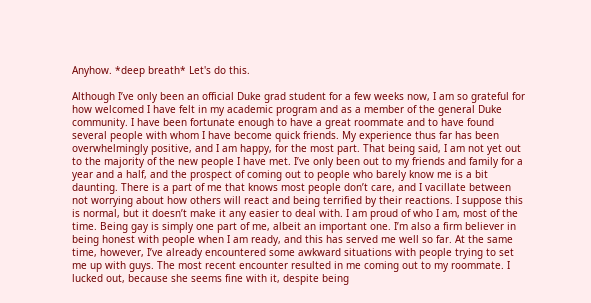Anyhow. *deep breath* Let's do this.

Although I’ve only been an official Duke grad student for a few weeks now, I am so grateful for how welcomed I have felt in my academic program and as a member of the general Duke community. I have been fortunate enough to have a great roommate and to have found several people with whom I have become quick friends. My experience thus far has been overwhelmingly positive, and I am happy, for the most part. That being said, I am not yet out to the majority of the new people I have met. I’ve only been out to my friends and family for a year and a half, and the prospect of coming out to people who barely know me is a bit daunting. There is a part of me that knows most people don’t care, and I vacillate between not worrying about how others will react and being terrified by their reactions. I suppose this is normal, but it doesn’t make it any easier to deal with. I am proud of who I am, most of the time. Being gay is simply one part of me, albeit an important one. I’m also a firm believer in being honest with people when I am ready, and this has served me well so far. At the same time, however, I’ve already encountered some awkward situations with people trying to set me up with guys. The most recent encounter resulted in me coming out to my roommate. I lucked out, because she seems fine with it, despite being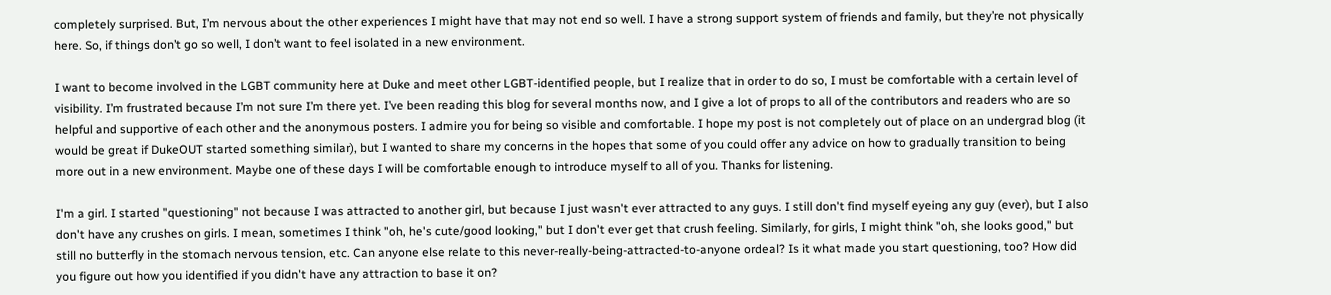completely surprised. But, I’m nervous about the other experiences I might have that may not end so well. I have a strong support system of friends and family, but they’re not physically here. So, if things don’t go so well, I don’t want to feel isolated in a new environment.

I want to become involved in the LGBT community here at Duke and meet other LGBT-identified people, but I realize that in order to do so, I must be comfortable with a certain level of visibility. I’m frustrated because I’m not sure I’m there yet. I’ve been reading this blog for several months now, and I give a lot of props to all of the contributors and readers who are so helpful and supportive of each other and the anonymous posters. I admire you for being so visible and comfortable. I hope my post is not completely out of place on an undergrad blog (it would be great if DukeOUT started something similar), but I wanted to share my concerns in the hopes that some of you could offer any advice on how to gradually transition to being more out in a new environment. Maybe one of these days I will be comfortable enough to introduce myself to all of you. Thanks for listening.

I'm a girl. I started "questioning" not because I was attracted to another girl, but because I just wasn't ever attracted to any guys. I still don't find myself eyeing any guy (ever), but I also don't have any crushes on girls. I mean, sometimes I think "oh, he's cute/good looking," but I don't ever get that crush feeling. Similarly, for girls, I might think "oh, she looks good," but still no butterfly in the stomach nervous tension, etc. Can anyone else relate to this never-really-being-attracted-to-anyone ordeal? Is it what made you start questioning, too? How did you figure out how you identified if you didn't have any attraction to base it on?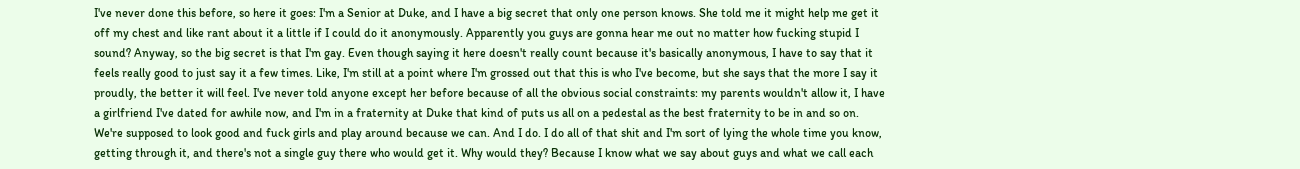I've never done this before, so here it goes: I'm a Senior at Duke, and I have a big secret that only one person knows. She told me it might help me get it off my chest and like rant about it a little if I could do it anonymously. Apparently you guys are gonna hear me out no matter how fucking stupid I sound? Anyway, so the big secret is that I'm gay. Even though saying it here doesn't really count because it's basically anonymous, I have to say that it feels really good to just say it a few times. Like, I'm still at a point where I'm grossed out that this is who I've become, but she says that the more I say it proudly, the better it will feel. I've never told anyone except her before because of all the obvious social constraints: my parents wouldn't allow it, I have a girlfriend I've dated for awhile now, and I'm in a fraternity at Duke that kind of puts us all on a pedestal as the best fraternity to be in and so on. We're supposed to look good and fuck girls and play around because we can. And I do. I do all of that shit and I'm sort of lying the whole time you know, getting through it, and there's not a single guy there who would get it. Why would they? Because I know what we say about guys and what we call each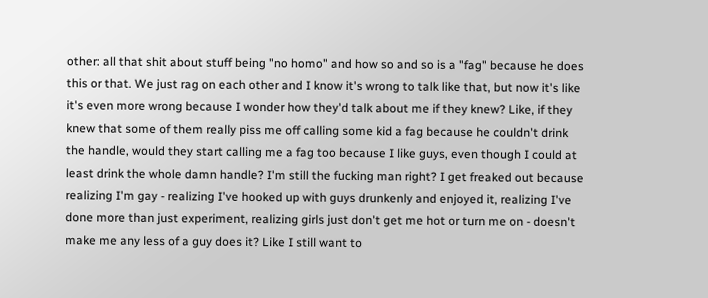other: all that shit about stuff being "no homo" and how so and so is a "fag" because he does this or that. We just rag on each other and I know it's wrong to talk like that, but now it's like it's even more wrong because I wonder how they'd talk about me if they knew? Like, if they knew that some of them really piss me off calling some kid a fag because he couldn't drink the handle, would they start calling me a fag too because I like guys, even though I could at least drink the whole damn handle? I'm still the fucking man right? I get freaked out because realizing I'm gay - realizing I've hooked up with guys drunkenly and enjoyed it, realizing I've done more than just experiment, realizing girls just don't get me hot or turn me on - doesn't make me any less of a guy does it? Like I still want to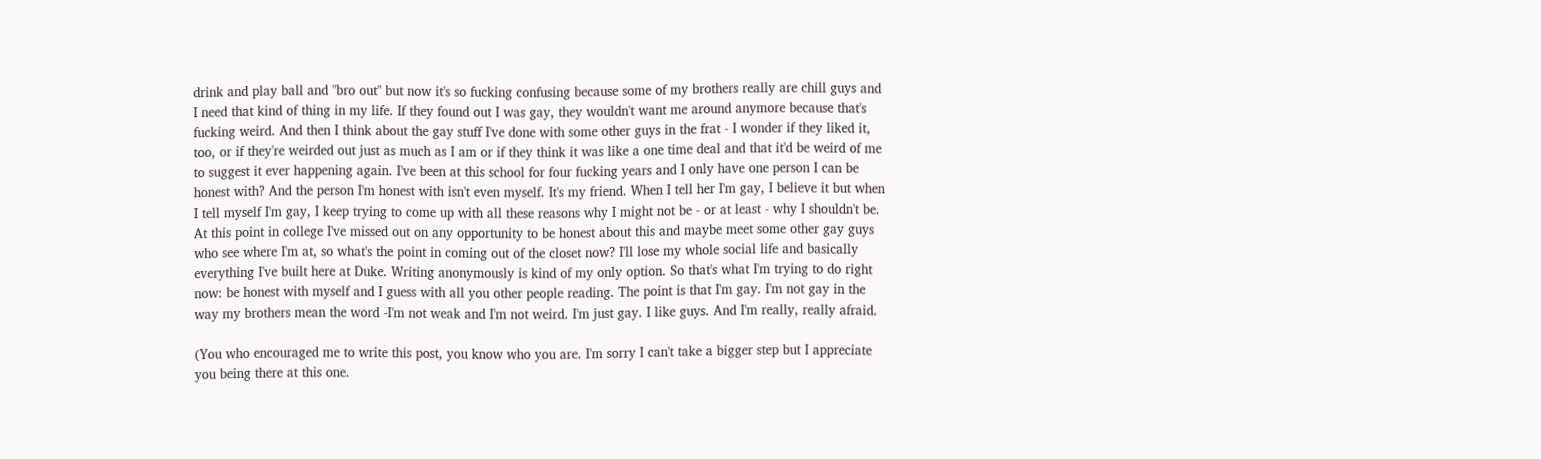drink and play ball and "bro out" but now it's so fucking confusing because some of my brothers really are chill guys and I need that kind of thing in my life. If they found out I was gay, they wouldn't want me around anymore because that's fucking weird. And then I think about the gay stuff I've done with some other guys in the frat - I wonder if they liked it, too, or if they're weirded out just as much as I am or if they think it was like a one time deal and that it'd be weird of me to suggest it ever happening again. I've been at this school for four fucking years and I only have one person I can be honest with? And the person I'm honest with isn't even myself. It's my friend. When I tell her I'm gay, I believe it but when I tell myself I'm gay, I keep trying to come up with all these reasons why I might not be - or at least - why I shouldn't be. At this point in college I've missed out on any opportunity to be honest about this and maybe meet some other gay guys who see where I'm at, so what's the point in coming out of the closet now? I'll lose my whole social life and basically everything I've built here at Duke. Writing anonymously is kind of my only option. So that's what I'm trying to do right now: be honest with myself and I guess with all you other people reading. The point is that I'm gay. I'm not gay in the way my brothers mean the word -I'm not weak and I'm not weird. I'm just gay. I like guys. And I'm really, really afraid.

(You who encouraged me to write this post, you know who you are. I'm sorry I can't take a bigger step but I appreciate you being there at this one.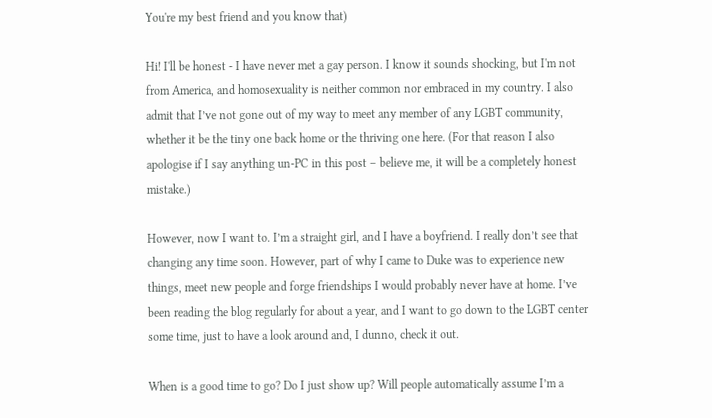You're my best friend and you know that)

Hi! I'll be honest - I have never met a gay person. I know it sounds shocking, but I'm not from America, and homosexuality is neither common nor embraced in my country. I also admit that I’ve not gone out of my way to meet any member of any LGBT community, whether it be the tiny one back home or the thriving one here. (For that reason I also apologise if I say anything un-PC in this post – believe me, it will be a completely honest mistake.)

However, now I want to. I’m a straight girl, and I have a boyfriend. I really don’t see that changing any time soon. However, part of why I came to Duke was to experience new things, meet new people and forge friendships I would probably never have at home. I’ve been reading the blog regularly for about a year, and I want to go down to the LGBT center some time, just to have a look around and, I dunno, check it out.

When is a good time to go? Do I just show up? Will people automatically assume I’m a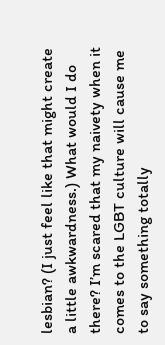lesbian? (I just feel like that might create a little awkwardness.) What would I do there? I’m scared that my naivety when it comes to the LGBT culture will cause me to say something totally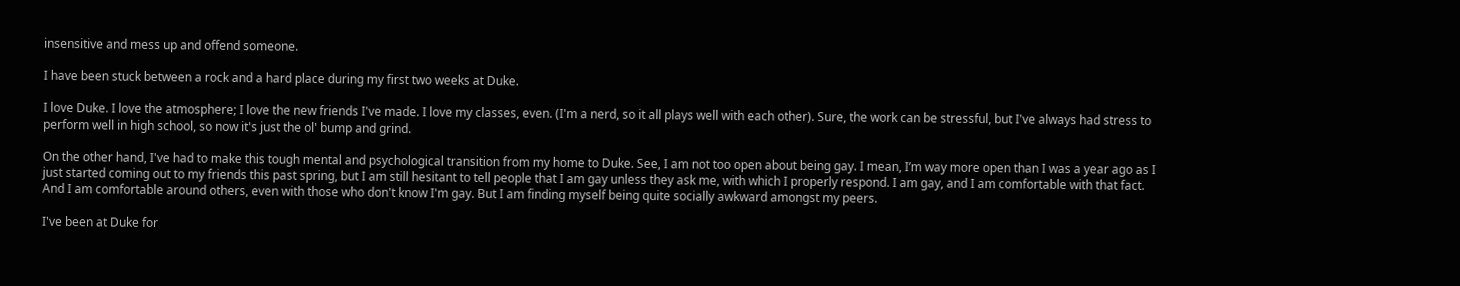insensitive and mess up and offend someone.

I have been stuck between a rock and a hard place during my first two weeks at Duke.

I love Duke. I love the atmosphere; I love the new friends I've made. I love my classes, even. (I'm a nerd, so it all plays well with each other). Sure, the work can be stressful, but I've always had stress to perform well in high school, so now it's just the ol' bump and grind.

On the other hand, I've had to make this tough mental and psychological transition from my home to Duke. See, I am not too open about being gay. I mean, I’m way more open than I was a year ago as I just started coming out to my friends this past spring, but I am still hesitant to tell people that I am gay unless they ask me, with which I properly respond. I am gay, and I am comfortable with that fact. And I am comfortable around others, even with those who don't know I'm gay. But I am finding myself being quite socially awkward amongst my peers.

I've been at Duke for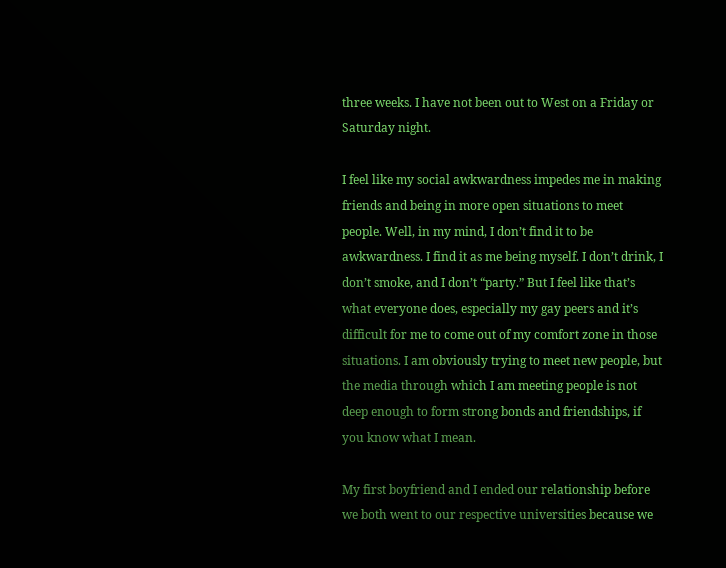three weeks. I have not been out to West on a Friday or Saturday night.

I feel like my social awkwardness impedes me in making friends and being in more open situations to meet people. Well, in my mind, I don’t find it to be awkwardness. I find it as me being myself. I don’t drink, I don’t smoke, and I don’t “party.” But I feel like that’s what everyone does, especially my gay peers and it’s difficult for me to come out of my comfort zone in those situations. I am obviously trying to meet new people, but the media through which I am meeting people is not deep enough to form strong bonds and friendships, if you know what I mean.

My first boyfriend and I ended our relationship before we both went to our respective universities because we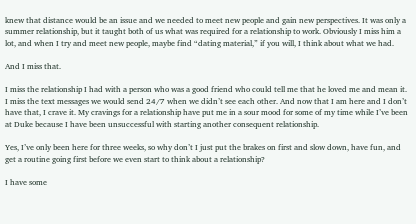knew that distance would be an issue and we needed to meet new people and gain new perspectives. It was only a summer relationship, but it taught both of us what was required for a relationship to work. Obviously I miss him a lot, and when I try and meet new people, maybe find “dating material,” if you will, I think about what we had.

And I miss that.

I miss the relationship I had with a person who was a good friend who could tell me that he loved me and mean it. I miss the text messages we would send 24/7 when we didn’t see each other. And now that I am here and I don’t have that, I crave it. My cravings for a relationship have put me in a sour mood for some of my time while I’ve been at Duke because I have been unsuccessful with starting another consequent relationship.

Yes, I’ve only been here for three weeks, so why don’t I just put the brakes on first and slow down, have fun, and get a routine going first before we even start to think about a relationship?

I have some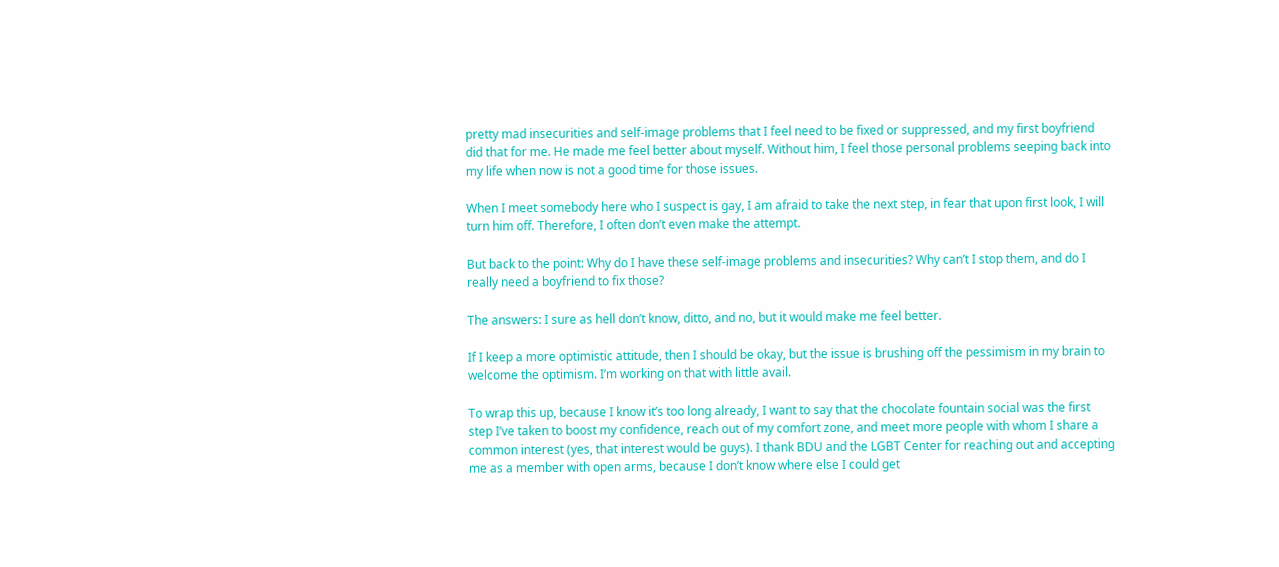pretty mad insecurities and self-image problems that I feel need to be fixed or suppressed, and my first boyfriend did that for me. He made me feel better about myself. Without him, I feel those personal problems seeping back into my life when now is not a good time for those issues.

When I meet somebody here who I suspect is gay, I am afraid to take the next step, in fear that upon first look, I will turn him off. Therefore, I often don’t even make the attempt.

But back to the point: Why do I have these self-image problems and insecurities? Why can’t I stop them, and do I really need a boyfriend to fix those?

The answers: I sure as hell don’t know, ditto, and no, but it would make me feel better.

If I keep a more optimistic attitude, then I should be okay, but the issue is brushing off the pessimism in my brain to welcome the optimism. I’m working on that with little avail.

To wrap this up, because I know it’s too long already, I want to say that the chocolate fountain social was the first step I’ve taken to boost my confidence, reach out of my comfort zone, and meet more people with whom I share a common interest (yes, that interest would be guys). I thank BDU and the LGBT Center for reaching out and accepting me as a member with open arms, because I don’t know where else I could get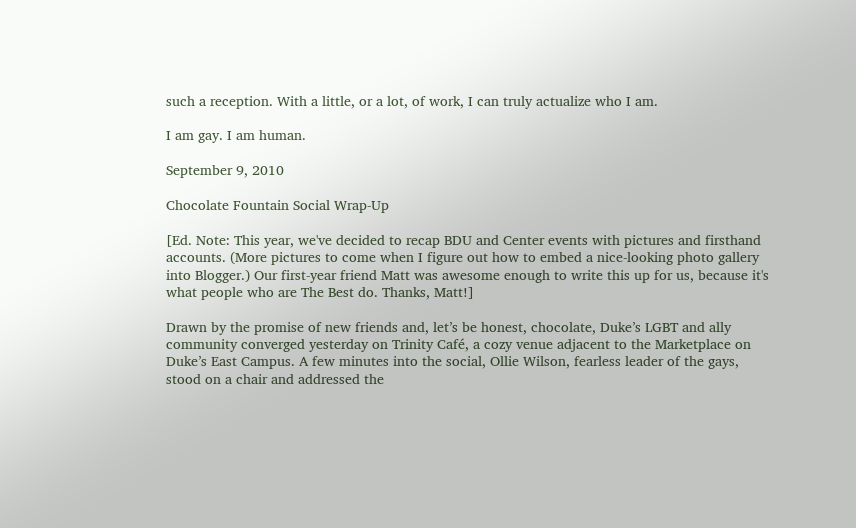such a reception. With a little, or a lot, of work, I can truly actualize who I am.

I am gay. I am human.

September 9, 2010

Chocolate Fountain Social Wrap-Up

[Ed. Note: This year, we've decided to recap BDU and Center events with pictures and firsthand accounts. (More pictures to come when I figure out how to embed a nice-looking photo gallery into Blogger.) Our first-year friend Matt was awesome enough to write this up for us, because it's what people who are The Best do. Thanks, Matt!]

Drawn by the promise of new friends and, let’s be honest, chocolate, Duke’s LGBT and ally community converged yesterday on Trinity Café, a cozy venue adjacent to the Marketplace on Duke’s East Campus. A few minutes into the social, Ollie Wilson, fearless leader of the gays, stood on a chair and addressed the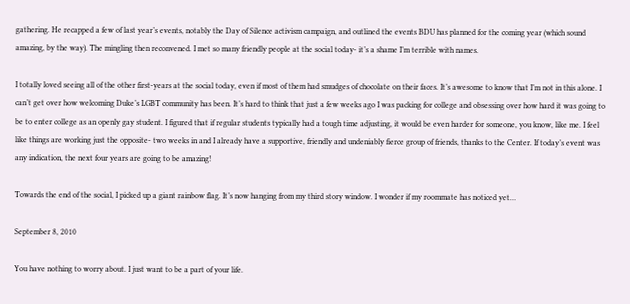gathering. He recapped a few of last year’s events, notably the Day of Silence activism campaign, and outlined the events BDU has planned for the coming year (which sound amazing, by the way). The mingling then reconvened. I met so many friendly people at the social today- it’s a shame I’m terrible with names.

I totally loved seeing all of the other first-years at the social today, even if most of them had smudges of chocolate on their faces. It’s awesome to know that I’m not in this alone. I can’t get over how welcoming Duke’s LGBT community has been. It’s hard to think that just a few weeks ago I was packing for college and obsessing over how hard it was going to be to enter college as an openly gay student. I figured that if regular students typically had a tough time adjusting, it would be even harder for someone, you know, like me. I feel like things are working just the opposite- two weeks in and I already have a supportive, friendly and undeniably fierce group of friends, thanks to the Center. If today’s event was any indication, the next four years are going to be amazing!

Towards the end of the social, I picked up a giant rainbow flag. It’s now hanging from my third story window. I wonder if my roommate has noticed yet…

September 8, 2010

You have nothing to worry about. I just want to be a part of your life.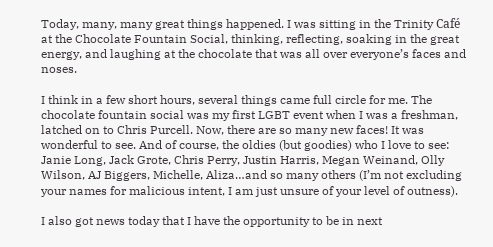Today, many, many great things happened. I was sitting in the Trinity Café at the Chocolate Fountain Social, thinking, reflecting, soaking in the great energy, and laughing at the chocolate that was all over everyone’s faces and noses.

I think in a few short hours, several things came full circle for me. The chocolate fountain social was my first LGBT event when I was a freshman, latched on to Chris Purcell. Now, there are so many new faces! It was wonderful to see. And of course, the oldies (but goodies) who I love to see: Janie Long, Jack Grote, Chris Perry, Justin Harris, Megan Weinand, Olly Wilson, AJ Biggers, Michelle, Aliza…and so many others (I’m not excluding your names for malicious intent, I am just unsure of your level of outness).

I also got news today that I have the opportunity to be in next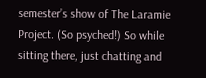semester’s show of The Laramie Project. (So psyched!) So while sitting there, just chatting and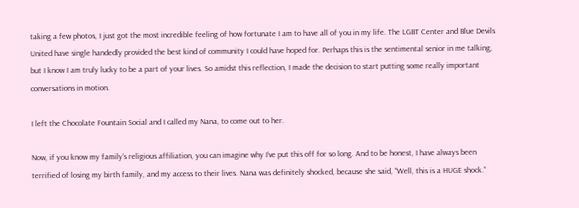taking a few photos, I just got the most incredible feeling of how fortunate I am to have all of you in my life. The LGBT Center and Blue Devils United have single handedly provided the best kind of community I could have hoped for. Perhaps this is the sentimental senior in me talking, but I know I am truly lucky to be a part of your lives. So amidst this reflection, I made the decision to start putting some really important conversations in motion.

I left the Chocolate Fountain Social and I called my Nana, to come out to her.

Now, if you know my family’s religious affiliation, you can imagine why I’ve put this off for so long. And to be honest, I have always been terrified of losing my birth family, and my access to their lives. Nana was definitely shocked, because she said, “Well, this is a HUGE shock.”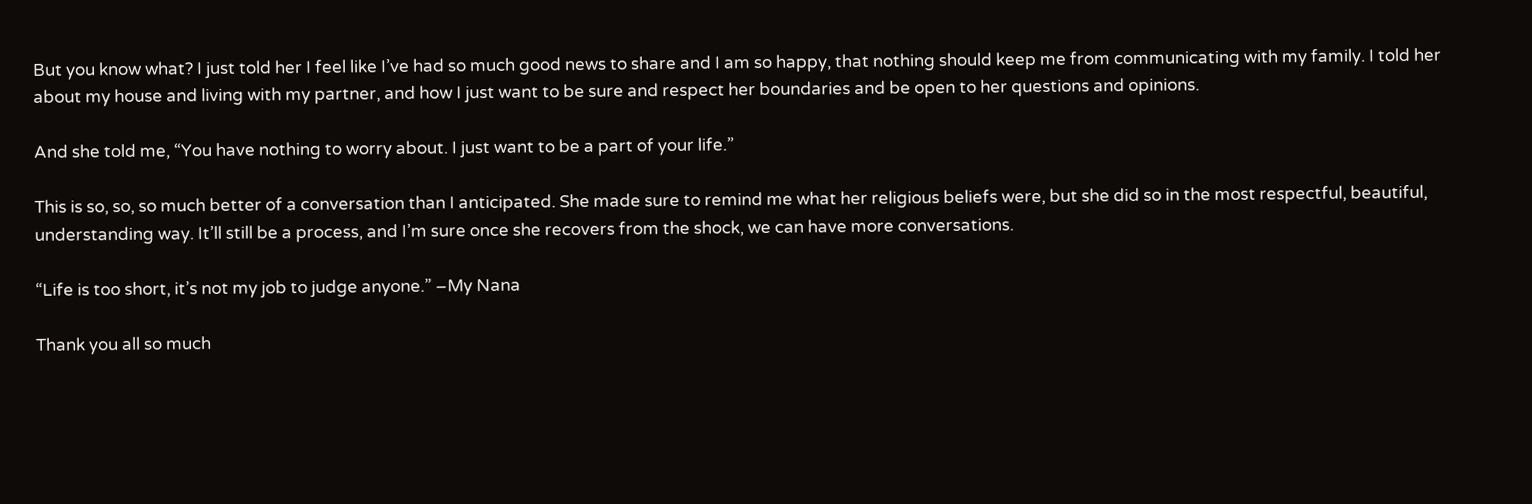But you know what? I just told her I feel like I’ve had so much good news to share and I am so happy, that nothing should keep me from communicating with my family. I told her about my house and living with my partner, and how I just want to be sure and respect her boundaries and be open to her questions and opinions.

And she told me, “You have nothing to worry about. I just want to be a part of your life.”

This is so, so, so much better of a conversation than I anticipated. She made sure to remind me what her religious beliefs were, but she did so in the most respectful, beautiful, understanding way. It’ll still be a process, and I’m sure once she recovers from the shock, we can have more conversations.

“Life is too short, it’s not my job to judge anyone.” –My Nana

Thank you all so much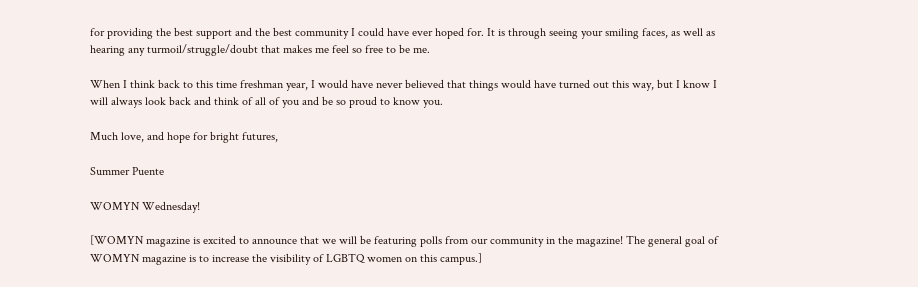for providing the best support and the best community I could have ever hoped for. It is through seeing your smiling faces, as well as hearing any turmoil/struggle/doubt that makes me feel so free to be me.

When I think back to this time freshman year, I would have never believed that things would have turned out this way, but I know I will always look back and think of all of you and be so proud to know you.

Much love, and hope for bright futures,

Summer Puente

WOMYN Wednesday!

[WOMYN magazine is excited to announce that we will be featuring polls from our community in the magazine! The general goal of WOMYN magazine is to increase the visibility of LGBTQ women on this campus.]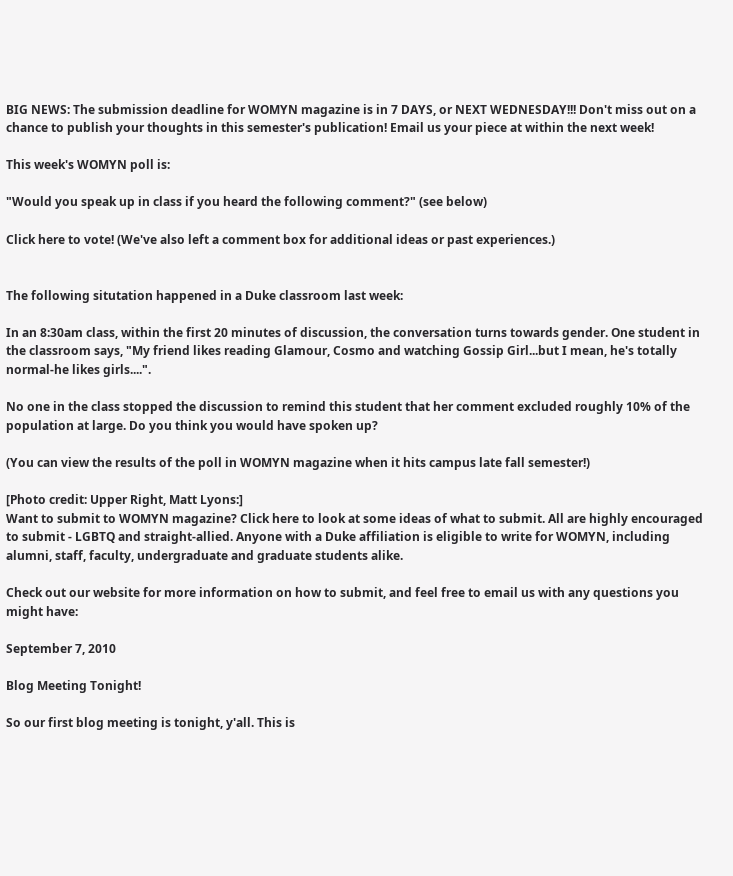BIG NEWS: The submission deadline for WOMYN magazine is in 7 DAYS, or NEXT WEDNESDAY!!! Don't miss out on a chance to publish your thoughts in this semester's publication! Email us your piece at within the next week!

This week's WOMYN poll is:

"Would you speak up in class if you heard the following comment?" (see below)

Click here to vote! (We've also left a comment box for additional ideas or past experiences.)


The following situtation happened in a Duke classroom last week:

In an 8:30am class, within the first 20 minutes of discussion, the conversation turns towards gender. One student in the classroom says, "My friend likes reading Glamour, Cosmo and watching Gossip Girl...but I mean, he's totally normal-he likes girls....".

No one in the class stopped the discussion to remind this student that her comment excluded roughly 10% of the population at large. Do you think you would have spoken up?

(You can view the results of the poll in WOMYN magazine when it hits campus late fall semester!)

[Photo credit: Upper Right, Matt Lyons:]
Want to submit to WOMYN magazine? Click here to look at some ideas of what to submit. All are highly encouraged to submit - LGBTQ and straight-allied. Anyone with a Duke affiliation is eligible to write for WOMYN, including alumni, staff, faculty, undergraduate and graduate students alike.

Check out our website for more information on how to submit, and feel free to email us with any questions you might have:

September 7, 2010

Blog Meeting Tonight!

So our first blog meeting is tonight, y'all. This is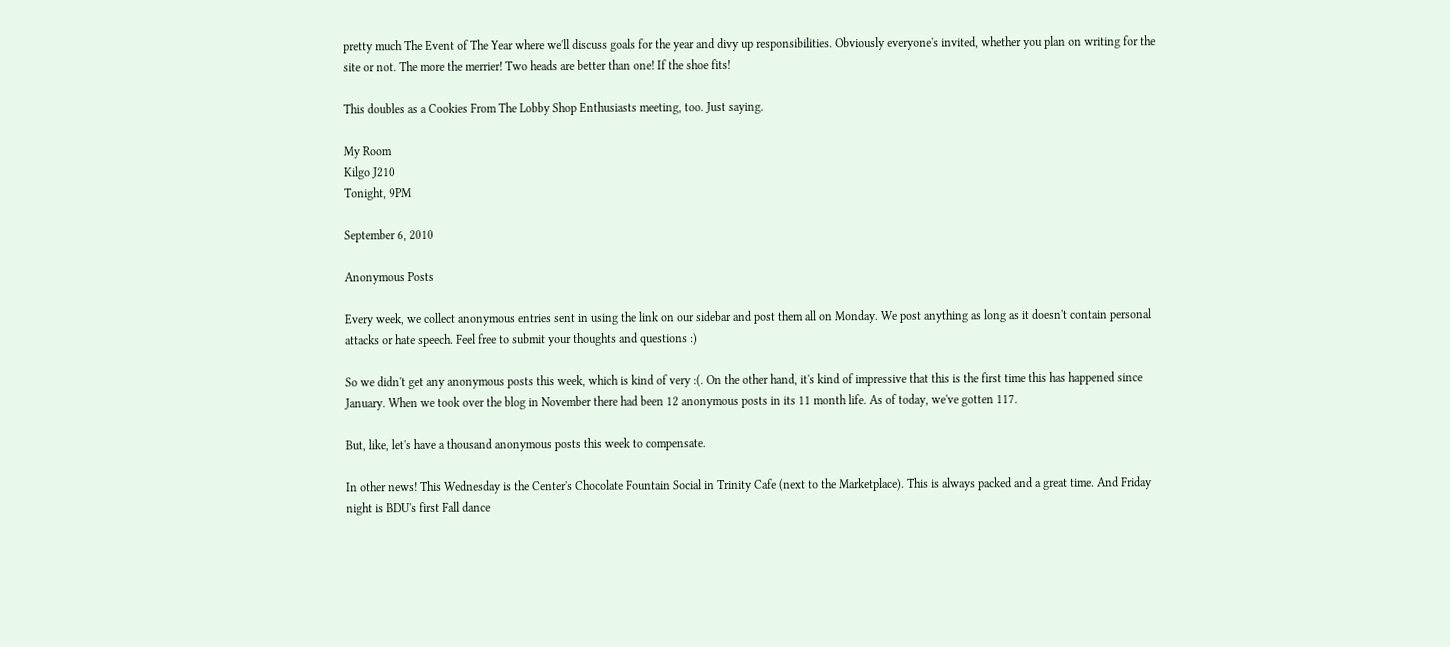pretty much The Event of The Year where we'll discuss goals for the year and divy up responsibilities. Obviously everyone's invited, whether you plan on writing for the site or not. The more the merrier! Two heads are better than one! If the shoe fits!

This doubles as a Cookies From The Lobby Shop Enthusiasts meeting, too. Just saying.

My Room
Kilgo J210
Tonight, 9PM

September 6, 2010

Anonymous Posts

Every week, we collect anonymous entries sent in using the link on our sidebar and post them all on Monday. We post anything as long as it doesn't contain personal attacks or hate speech. Feel free to submit your thoughts and questions :)

So we didn't get any anonymous posts this week, which is kind of very :(. On the other hand, it's kind of impressive that this is the first time this has happened since January. When we took over the blog in November there had been 12 anonymous posts in its 11 month life. As of today, we've gotten 117.

But, like, let's have a thousand anonymous posts this week to compensate.

In other news! This Wednesday is the Center's Chocolate Fountain Social in Trinity Cafe (next to the Marketplace). This is always packed and a great time. And Friday night is BDU's first Fall dance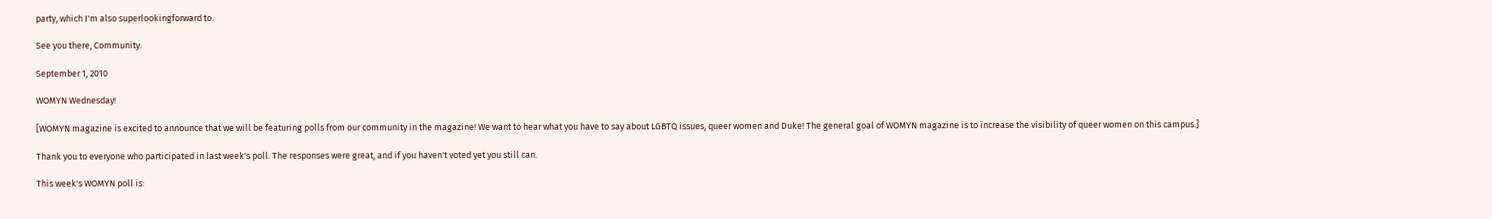party, which I'm also superlookingforward to.

See you there, Community.

September 1, 2010

WOMYN Wednesday!

[WOMYN magazine is excited to announce that we will be featuring polls from our community in the magazine! We want to hear what you have to say about LGBTQ issues, queer women and Duke! The general goal of WOMYN magazine is to increase the visibility of queer women on this campus.]

Thank you to everyone who participated in last week's poll. The responses were great, and if you haven't voted yet you still can.

This week's WOMYN poll is: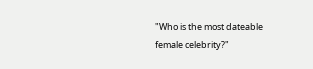"Who is the most dateable female celebrity?"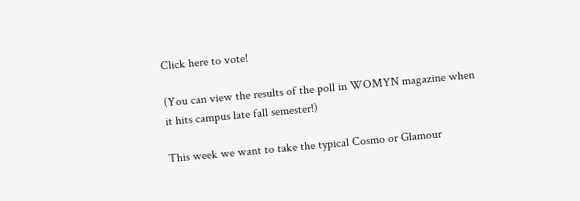Click here to vote!

(You can view the results of the poll in WOMYN magazine when it hits campus late fall semester!)

This week we want to take the typical Cosmo or Glamour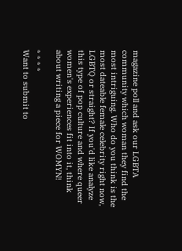magazine poll and ask our LGBTA community which woman they find the most intriguing. Who do you think is the most dateable female celebrity right now, LGBTQ or straight? If you'd like analyze this type of pop culture and where queer women's experiences fit into it, think about writing a piece for WOMYN!

* * * *
Want to submit to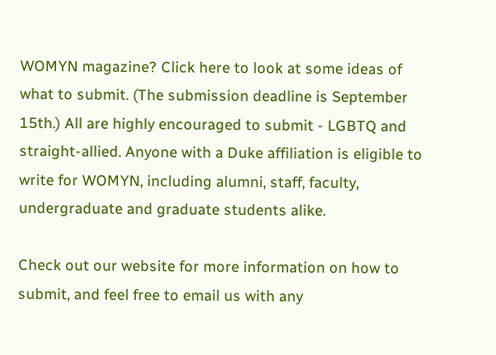WOMYN magazine? Click here to look at some ideas of what to submit. (The submission deadline is September 15th.) All are highly encouraged to submit - LGBTQ and straight-allied. Anyone with a Duke affiliation is eligible to write for WOMYN, including alumni, staff, faculty, undergraduate and graduate students alike.

Check out our website for more information on how to submit, and feel free to email us with any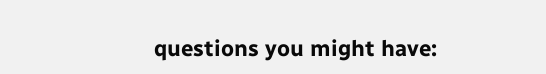questions you might have: